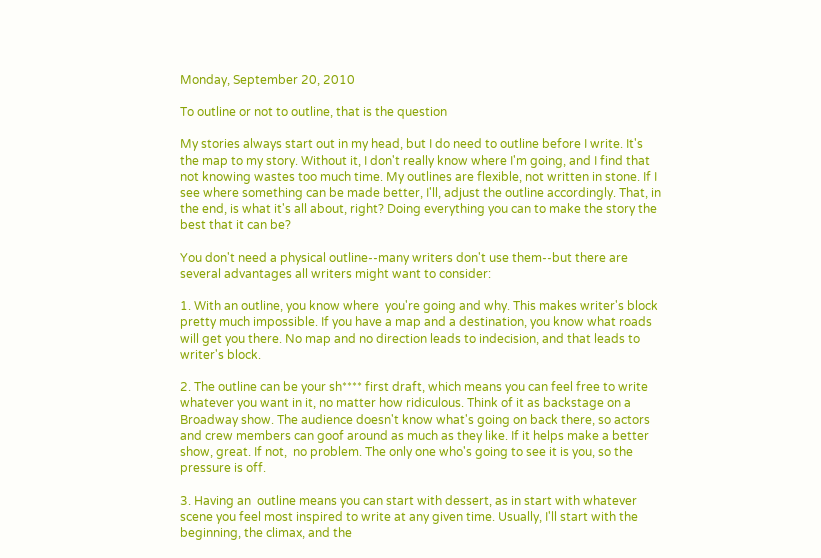Monday, September 20, 2010

To outline or not to outline, that is the question

My stories always start out in my head, but I do need to outline before I write. It's the map to my story. Without it, I don't really know where I'm going, and I find that not knowing wastes too much time. My outlines are flexible, not written in stone. If I see where something can be made better, I'll, adjust the outline accordingly. That, in the end, is what it's all about, right? Doing everything you can to make the story the best that it can be?

You don't need a physical outline--many writers don't use them--but there are several advantages all writers might want to consider:

1. With an outline, you know where  you're going and why. This makes writer's block pretty much impossible. If you have a map and a destination, you know what roads will get you there. No map and no direction leads to indecision, and that leads to writer's block.

2. The outline can be your sh**** first draft, which means you can feel free to write whatever you want in it, no matter how ridiculous. Think of it as backstage on a Broadway show. The audience doesn't know what's going on back there, so actors and crew members can goof around as much as they like. If it helps make a better show, great. If not,  no problem. The only one who's going to see it is you, so the pressure is off.

3. Having an  outline means you can start with dessert, as in start with whatever scene you feel most inspired to write at any given time. Usually, I'll start with the beginning, the climax, and the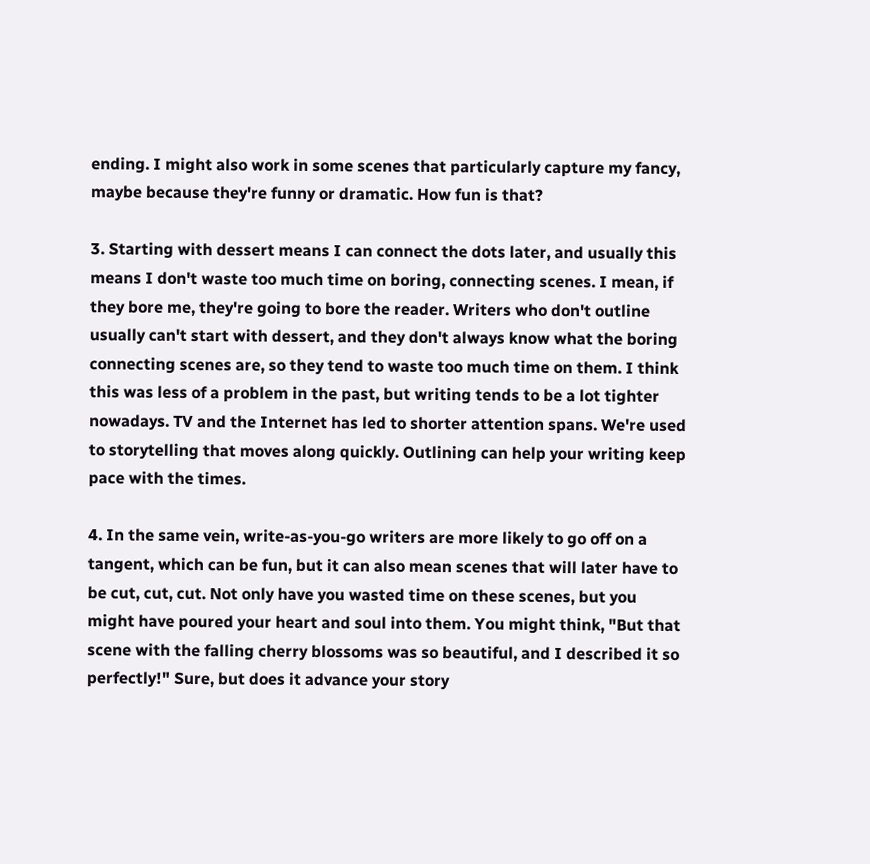ending. I might also work in some scenes that particularly capture my fancy, maybe because they're funny or dramatic. How fun is that?

3. Starting with dessert means I can connect the dots later, and usually this means I don't waste too much time on boring, connecting scenes. I mean, if they bore me, they're going to bore the reader. Writers who don't outline usually can't start with dessert, and they don't always know what the boring connecting scenes are, so they tend to waste too much time on them. I think this was less of a problem in the past, but writing tends to be a lot tighter nowadays. TV and the Internet has led to shorter attention spans. We're used to storytelling that moves along quickly. Outlining can help your writing keep pace with the times.

4. In the same vein, write-as-you-go writers are more likely to go off on a tangent, which can be fun, but it can also mean scenes that will later have to be cut, cut, cut. Not only have you wasted time on these scenes, but you might have poured your heart and soul into them. You might think, "But that scene with the falling cherry blossoms was so beautiful, and I described it so perfectly!" Sure, but does it advance your story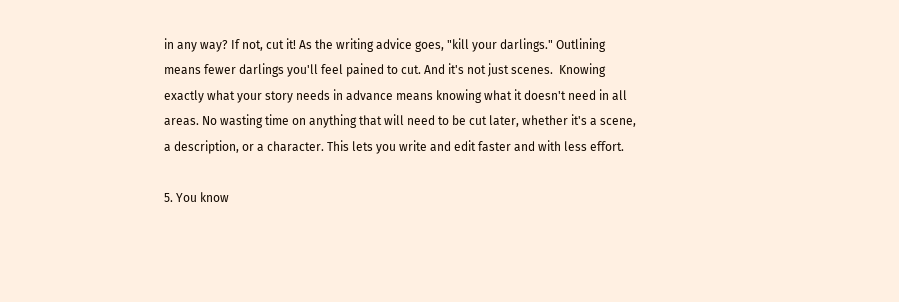in any way? If not, cut it! As the writing advice goes, "kill your darlings." Outlining means fewer darlings you'll feel pained to cut. And it's not just scenes.  Knowing exactly what your story needs in advance means knowing what it doesn't need in all areas. No wasting time on anything that will need to be cut later, whether it's a scene, a description, or a character. This lets you write and edit faster and with less effort.

5. You know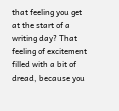that feeling you get at the start of a writing day? That feeling of excitement filled with a bit of dread, because you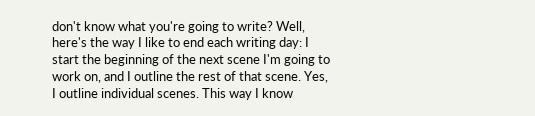don't know what you're going to write? Well, here's the way I like to end each writing day: I start the beginning of the next scene I'm going to work on, and I outline the rest of that scene. Yes, I outline individual scenes. This way I know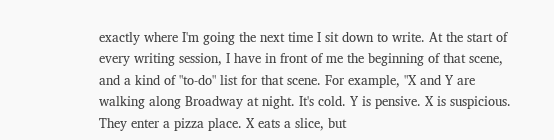exactly where I'm going the next time I sit down to write. At the start of every writing session, I have in front of me the beginning of that scene, and a kind of "to-do" list for that scene. For example, "X and Y are walking along Broadway at night. It's cold. Y is pensive. X is suspicious. They enter a pizza place. X eats a slice, but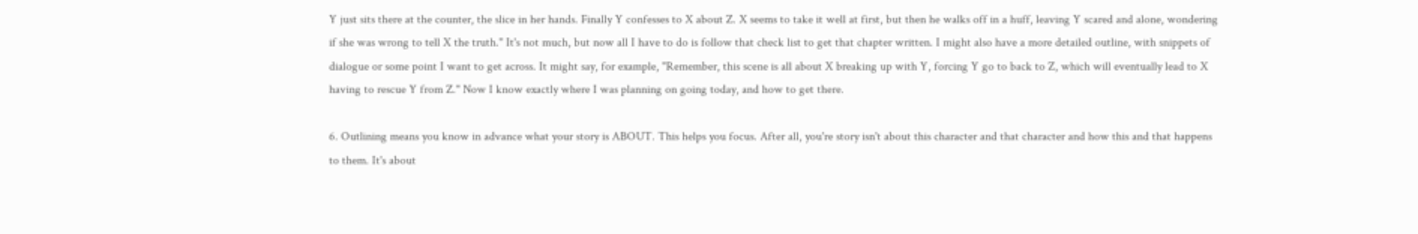Y just sits there at the counter, the slice in her hands. Finally Y confesses to X about Z. X seems to take it well at first, but then he walks off in a huff, leaving Y scared and alone, wondering if she was wrong to tell X the truth." It's not much, but now all I have to do is follow that check list to get that chapter written. I might also have a more detailed outline, with snippets of dialogue or some point I want to get across. It might say, for example, "Remember, this scene is all about X breaking up with Y, forcing Y go to back to Z, which will eventually lead to X having to rescue Y from Z." Now I know exactly where I was planning on going today, and how to get there.

6. Outlining means you know in advance what your story is ABOUT. This helps you focus. After all, you're story isn't about this character and that character and how this and that happens to them. It's about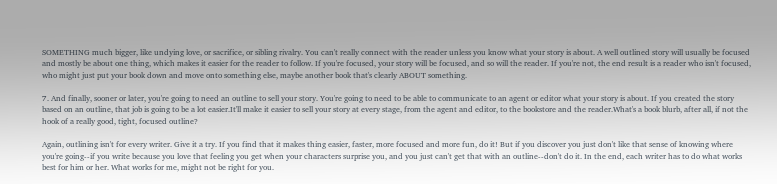SOMETHING much bigger, like undying love, or sacrifice, or sibling rivalry. You can't really connect with the reader unless you know what your story is about. A well outlined story will usually be focused and mostly be about one thing, which makes it easier for the reader to follow. If you're focused, your story will be focused, and so will the reader. If you're not, the end result is a reader who isn't focused, who might just put your book down and move onto something else, maybe another book that's clearly ABOUT something.

7. And finally, sooner or later, you're going to need an outline to sell your story. You're going to need to be able to communicate to an agent or editor what your story is about. If you created the story based on an outline, that job is going to be a lot easier.It'll make it easier to sell your story at every stage, from the agent and editor, to the bookstore and the reader.What's a book blurb, after all, if not the hook of a really good, tight, focused outline?

Again, outlining isn't for every writer. Give it a try. If you find that it makes thing easier, faster, more focused and more fun, do it! But if you discover you just don't like that sense of knowing where you're going--if you write because you love that feeling you get when your characters surprise you, and you just can't get that with an outline--don't do it. In the end, each writer has to do what works best for him or her. What works for me, might not be right for you.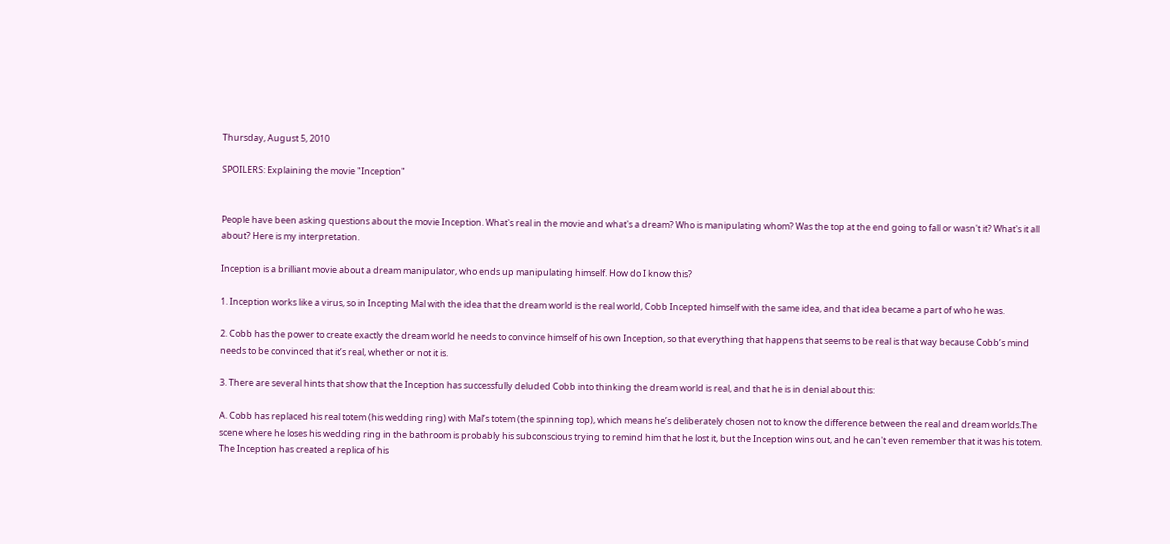Thursday, August 5, 2010

SPOILERS: Explaining the movie "Inception"


People have been asking questions about the movie Inception. What's real in the movie and what's a dream? Who is manipulating whom? Was the top at the end going to fall or wasn't it? What's it all about? Here is my interpretation.

Inception is a brilliant movie about a dream manipulator, who ends up manipulating himself. How do I know this?

1. Inception works like a virus, so in Incepting Mal with the idea that the dream world is the real world, Cobb Incepted himself with the same idea, and that idea became a part of who he was.

2. Cobb has the power to create exactly the dream world he needs to convince himself of his own Inception, so that everything that happens that seems to be real is that way because Cobb’s mind needs to be convinced that it’s real, whether or not it is.

3. There are several hints that show that the Inception has successfully deluded Cobb into thinking the dream world is real, and that he is in denial about this:

A. Cobb has replaced his real totem (his wedding ring) with Mal’s totem (the spinning top), which means he’s deliberately chosen not to know the difference between the real and dream worlds.The scene where he loses his wedding ring in the bathroom is probably his subconscious trying to remind him that he lost it, but the Inception wins out, and he can't even remember that it was his totem. The Inception has created a replica of his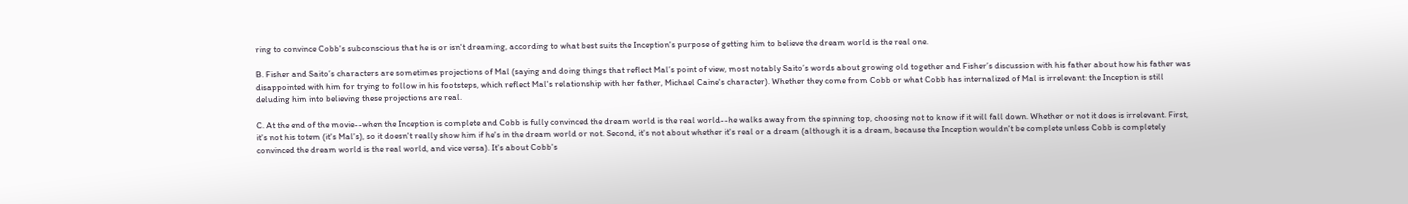ring to convince Cobb's subconscious that he is or isn't dreaming, according to what best suits the Inception's purpose of getting him to believe the dream world is the real one.

B. Fisher and Saito’s characters are sometimes projections of Mal (saying and doing things that reflect Mal’s point of view, most notably Saito’s words about growing old together and Fisher’s discussion with his father about how his father was disappointed with him for trying to follow in his footsteps, which reflect Mal's relationship with her father, Michael Caine's character). Whether they come from Cobb or what Cobb has internalized of Mal is irrelevant: the Inception is still deluding him into believing these projections are real.

C. At the end of the movie--when the Inception is complete and Cobb is fully convinced the dream world is the real world--he walks away from the spinning top, choosing not to know if it will fall down. Whether or not it does is irrelevant. First, it's not his totem (it's Mal's), so it doesn't really show him if he's in the dream world or not. Second, it's not about whether it's real or a dream (although it is a dream, because the Inception wouldn't be complete unless Cobb is completely convinced the dream world is the real world, and vice versa). It's about Cobb's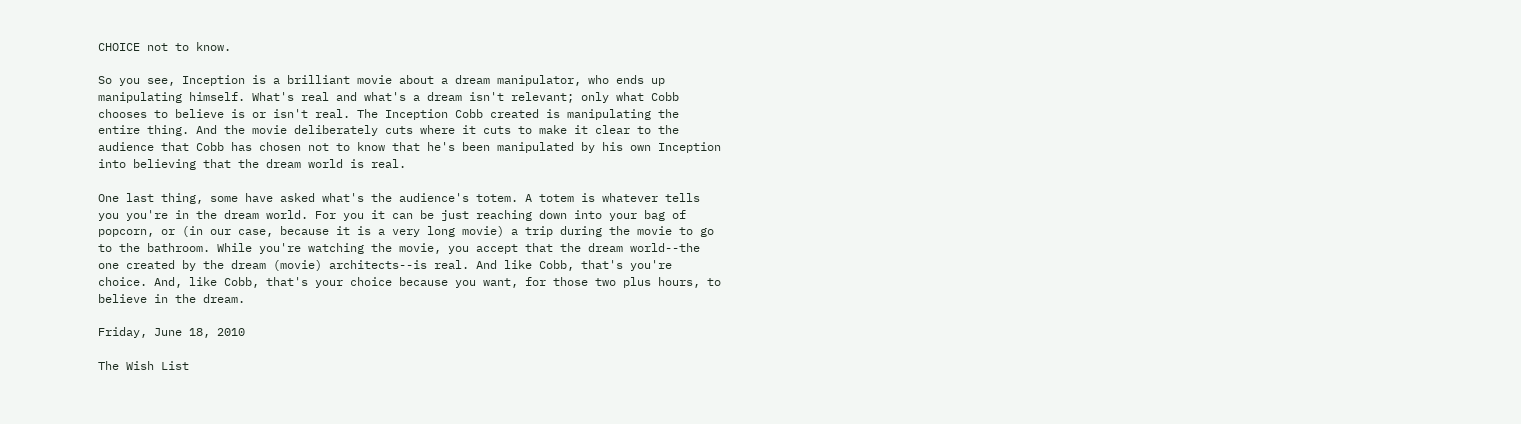CHOICE not to know.

So you see, Inception is a brilliant movie about a dream manipulator, who ends up manipulating himself. What's real and what's a dream isn't relevant; only what Cobb chooses to believe is or isn't real. The Inception Cobb created is manipulating the entire thing. And the movie deliberately cuts where it cuts to make it clear to the audience that Cobb has chosen not to know that he's been manipulated by his own Inception into believing that the dream world is real.

One last thing, some have asked what's the audience's totem. A totem is whatever tells you you're in the dream world. For you it can be just reaching down into your bag of popcorn, or (in our case, because it is a very long movie) a trip during the movie to go to the bathroom. While you're watching the movie, you accept that the dream world--the one created by the dream (movie) architects--is real. And like Cobb, that's you're choice. And, like Cobb, that's your choice because you want, for those two plus hours, to believe in the dream.

Friday, June 18, 2010

The Wish List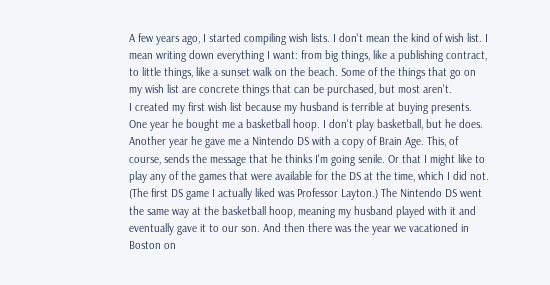A few years ago, I started compiling wish lists. I don't mean the kind of wish list. I mean writing down everything I want: from big things, like a publishing contract, to little things, like a sunset walk on the beach. Some of the things that go on my wish list are concrete things that can be purchased, but most aren't.
I created my first wish list because my husband is terrible at buying presents. One year he bought me a basketball hoop. I don't play basketball, but he does. Another year he gave me a Nintendo DS with a copy of Brain Age. This, of course, sends the message that he thinks I'm going senile. Or that I might like to play any of the games that were available for the DS at the time, which I did not. (The first DS game I actually liked was Professor Layton.) The Nintendo DS went the same way at the basketball hoop, meaning my husband played with it and eventually gave it to our son. And then there was the year we vacationed in Boston on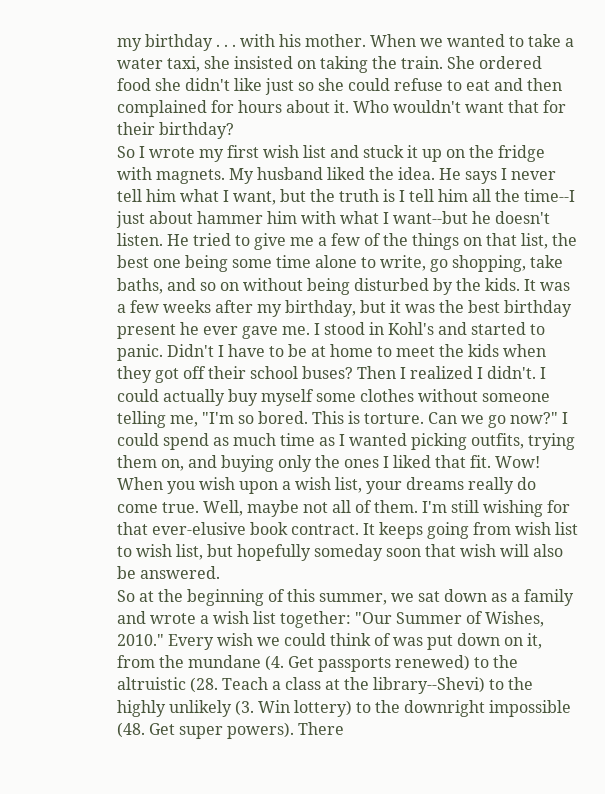my birthday . . . with his mother. When we wanted to take a water taxi, she insisted on taking the train. She ordered food she didn't like just so she could refuse to eat and then complained for hours about it. Who wouldn't want that for their birthday?
So I wrote my first wish list and stuck it up on the fridge with magnets. My husband liked the idea. He says I never tell him what I want, but the truth is I tell him all the time--I just about hammer him with what I want--but he doesn't listen. He tried to give me a few of the things on that list, the best one being some time alone to write, go shopping, take baths, and so on without being disturbed by the kids. It was a few weeks after my birthday, but it was the best birthday present he ever gave me. I stood in Kohl's and started to panic. Didn't I have to be at home to meet the kids when they got off their school buses? Then I realized I didn't. I could actually buy myself some clothes without someone telling me, "I'm so bored. This is torture. Can we go now?" I could spend as much time as I wanted picking outfits, trying them on, and buying only the ones I liked that fit. Wow!
When you wish upon a wish list, your dreams really do come true. Well, maybe not all of them. I'm still wishing for that ever-elusive book contract. It keeps going from wish list to wish list, but hopefully someday soon that wish will also be answered.
So at the beginning of this summer, we sat down as a family and wrote a wish list together: "Our Summer of Wishes, 2010." Every wish we could think of was put down on it, from the mundane (4. Get passports renewed) to the altruistic (28. Teach a class at the library--Shevi) to the highly unlikely (3. Win lottery) to the downright impossible (48. Get super powers). There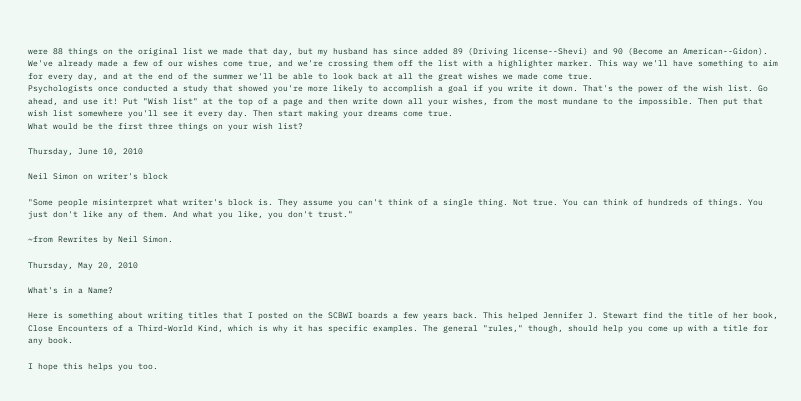were 88 things on the original list we made that day, but my husband has since added 89 (Driving license--Shevi) and 90 (Become an American--Gidon). We've already made a few of our wishes come true, and we're crossing them off the list with a highlighter marker. This way we'll have something to aim for every day, and at the end of the summer we'll be able to look back at all the great wishes we made come true.
Psychologists once conducted a study that showed you're more likely to accomplish a goal if you write it down. That's the power of the wish list. Go ahead, and use it! Put "Wish list" at the top of a page and then write down all your wishes, from the most mundane to the impossible. Then put that wish list somewhere you'll see it every day. Then start making your dreams come true.
What would be the first three things on your wish list?

Thursday, June 10, 2010

Neil Simon on writer's block

"Some people misinterpret what writer's block is. They assume you can't think of a single thing. Not true. You can think of hundreds of things. You just don't like any of them. And what you like, you don't trust."

~from Rewrites by Neil Simon.

Thursday, May 20, 2010

What's in a Name?

Here is something about writing titles that I posted on the SCBWI boards a few years back. This helped Jennifer J. Stewart find the title of her book, Close Encounters of a Third-World Kind, which is why it has specific examples. The general "rules," though, should help you come up with a title for any book.

I hope this helps you too.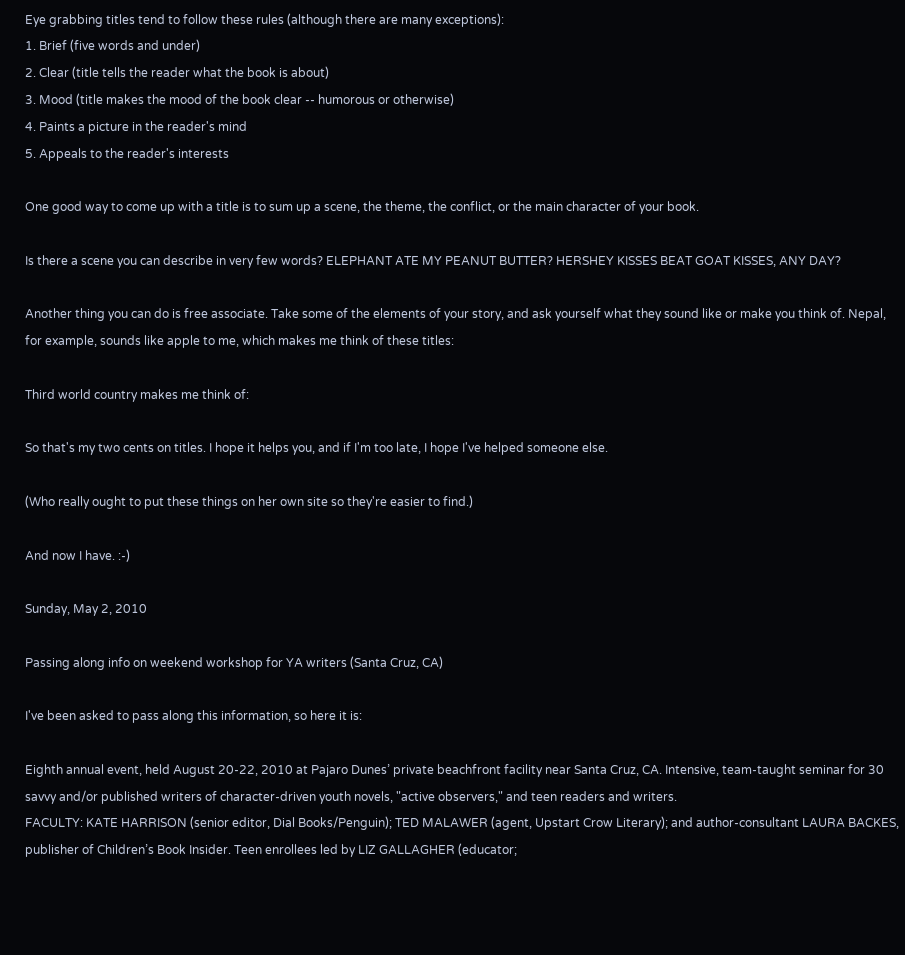Eye grabbing titles tend to follow these rules (although there are many exceptions):
1. Brief (five words and under)
2. Clear (title tells the reader what the book is about)
3. Mood (title makes the mood of the book clear -- humorous or otherwise)
4. Paints a picture in the reader's mind
5. Appeals to the reader's interests

One good way to come up with a title is to sum up a scene, the theme, the conflict, or the main character of your book.

Is there a scene you can describe in very few words? ELEPHANT ATE MY PEANUT BUTTER? HERSHEY KISSES BEAT GOAT KISSES, ANY DAY?

Another thing you can do is free associate. Take some of the elements of your story, and ask yourself what they sound like or make you think of. Nepal, for example, sounds like apple to me, which makes me think of these titles:

Third world country makes me think of:

So that's my two cents on titles. I hope it helps you, and if I'm too late, I hope I've helped someone else.

(Who really ought to put these things on her own site so they're easier to find.)

And now I have. :-)

Sunday, May 2, 2010

Passing along info on weekend workshop for YA writers (Santa Cruz, CA)

I've been asked to pass along this information, so here it is:

Eighth annual event, held August 20-22, 2010 at Pajaro Dunes’ private beachfront facility near Santa Cruz, CA. Intensive, team-taught seminar for 30 savvy and/or published writers of character-driven youth novels, "active observers," and teen readers and writers.
FACULTY: KATE HARRISON (senior editor, Dial Books/Penguin); TED MALAWER (agent, Upstart Crow Literary); and author-consultant LAURA BACKES, publisher of Children’s Book Insider. Teen enrollees led by LIZ GALLAGHER (educator;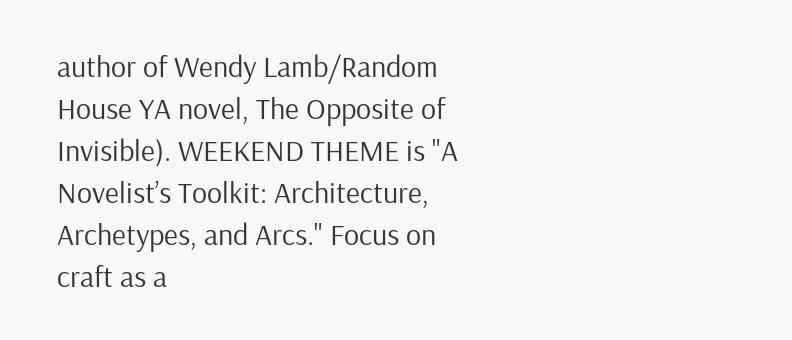author of Wendy Lamb/Random House YA novel, The Opposite of Invisible). WEEKEND THEME is "A Novelist’s Toolkit: Architecture, Archetypes, and Arcs." Focus on craft as a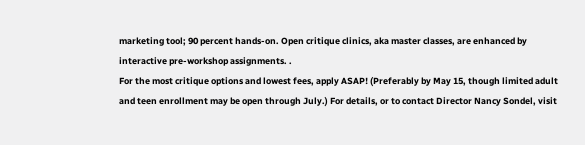marketing tool; 90 percent hands-on. Open critique clinics, aka master classes, are enhanced by interactive pre-workshop assignments. .
For the most critique options and lowest fees, apply ASAP! (Preferably by May 15, though limited adult and teen enrollment may be open through July.) For details, or to contact Director Nancy Sondel, visit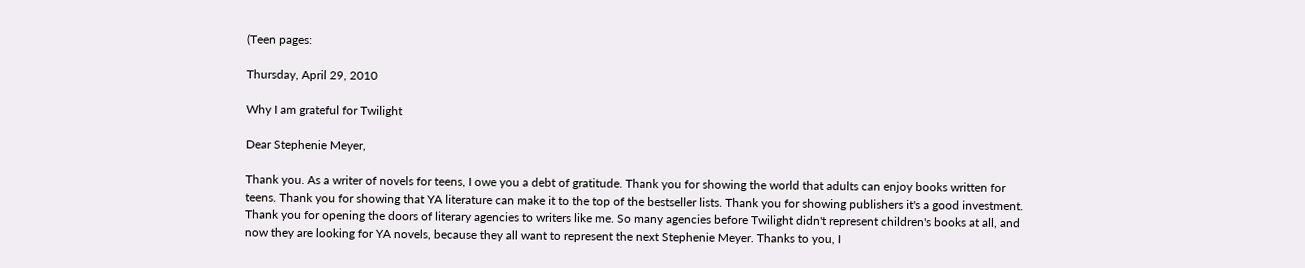(Teen pages:

Thursday, April 29, 2010

Why I am grateful for Twilight

Dear Stephenie Meyer,

Thank you. As a writer of novels for teens, I owe you a debt of gratitude. Thank you for showing the world that adults can enjoy books written for teens. Thank you for showing that YA literature can make it to the top of the bestseller lists. Thank you for showing publishers it's a good investment. Thank you for opening the doors of literary agencies to writers like me. So many agencies before Twilight didn't represent children's books at all, and now they are looking for YA novels, because they all want to represent the next Stephenie Meyer. Thanks to you, I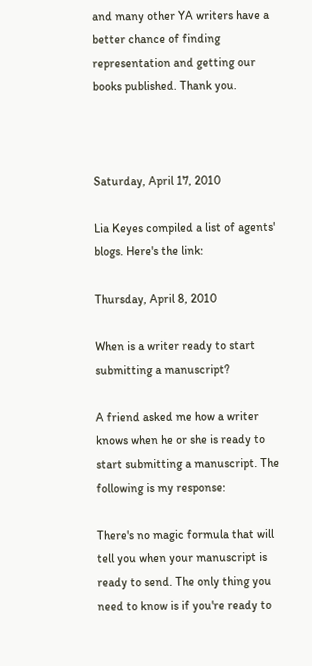and many other YA writers have a better chance of finding representation and getting our books published. Thank you.



Saturday, April 17, 2010

Lia Keyes compiled a list of agents' blogs. Here's the link:

Thursday, April 8, 2010

When is a writer ready to start submitting a manuscript?

A friend asked me how a writer knows when he or she is ready to start submitting a manuscript. The following is my response:

There's no magic formula that will tell you when your manuscript is ready to send. The only thing you need to know is if you're ready to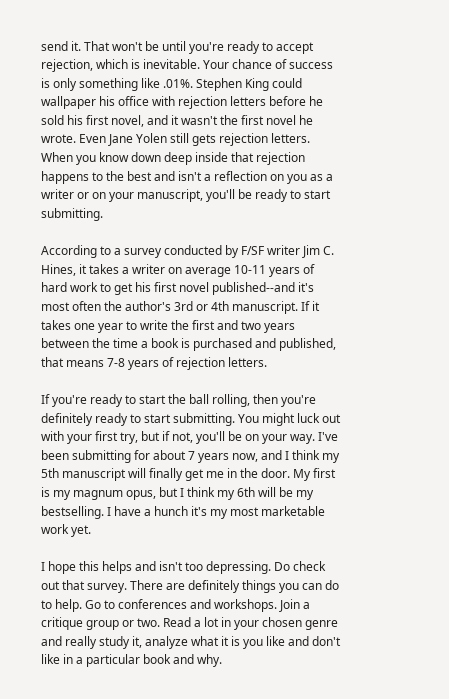send it. That won't be until you're ready to accept rejection, which is inevitable. Your chance of success is only something like .01%. Stephen King could wallpaper his office with rejection letters before he sold his first novel, and it wasn't the first novel he wrote. Even Jane Yolen still gets rejection letters. When you know down deep inside that rejection happens to the best and isn't a reflection on you as a writer or on your manuscript, you'll be ready to start submitting.

According to a survey conducted by F/SF writer Jim C. Hines, it takes a writer on average 10-11 years of hard work to get his first novel published--and it's most often the author's 3rd or 4th manuscript. If it takes one year to write the first and two years between the time a book is purchased and published, that means 7-8 years of rejection letters.

If you're ready to start the ball rolling, then you're definitely ready to start submitting. You might luck out with your first try, but if not, you'll be on your way. I've been submitting for about 7 years now, and I think my 5th manuscript will finally get me in the door. My first is my magnum opus, but I think my 6th will be my bestselling. I have a hunch it's my most marketable work yet.

I hope this helps and isn't too depressing. Do check out that survey. There are definitely things you can do to help. Go to conferences and workshops. Join a critique group or two. Read a lot in your chosen genre and really study it, analyze what it is you like and don't like in a particular book and why.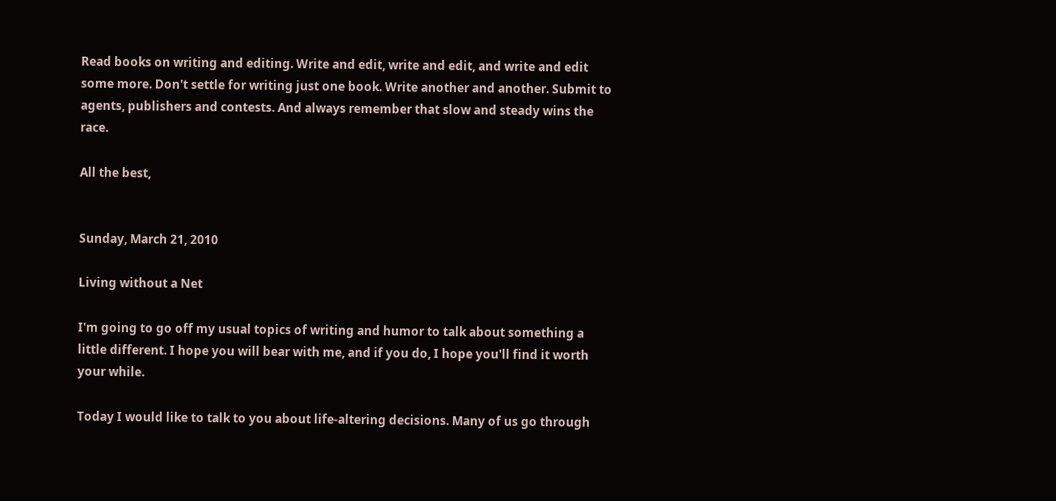Read books on writing and editing. Write and edit, write and edit, and write and edit some more. Don't settle for writing just one book. Write another and another. Submit to agents, publishers and contests. And always remember that slow and steady wins the race.

All the best,


Sunday, March 21, 2010

Living without a Net

I'm going to go off my usual topics of writing and humor to talk about something a little different. I hope you will bear with me, and if you do, I hope you'll find it worth your while.

Today I would like to talk to you about life-altering decisions. Many of us go through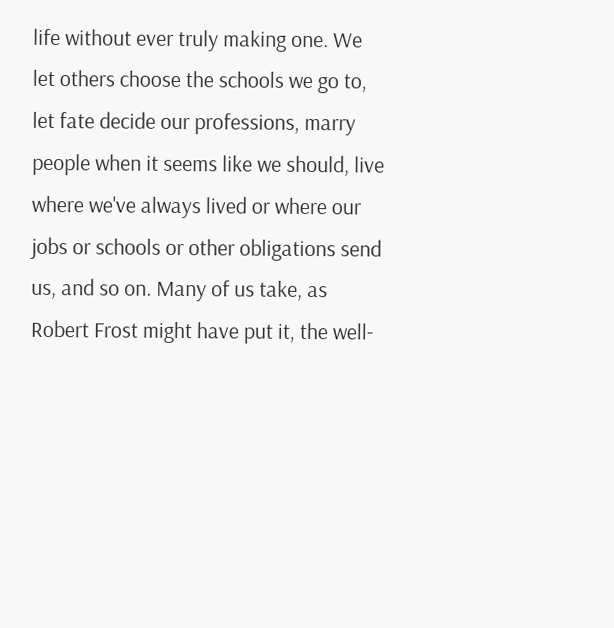life without ever truly making one. We let others choose the schools we go to, let fate decide our professions, marry people when it seems like we should, live where we've always lived or where our jobs or schools or other obligations send us, and so on. Many of us take, as Robert Frost might have put it, the well-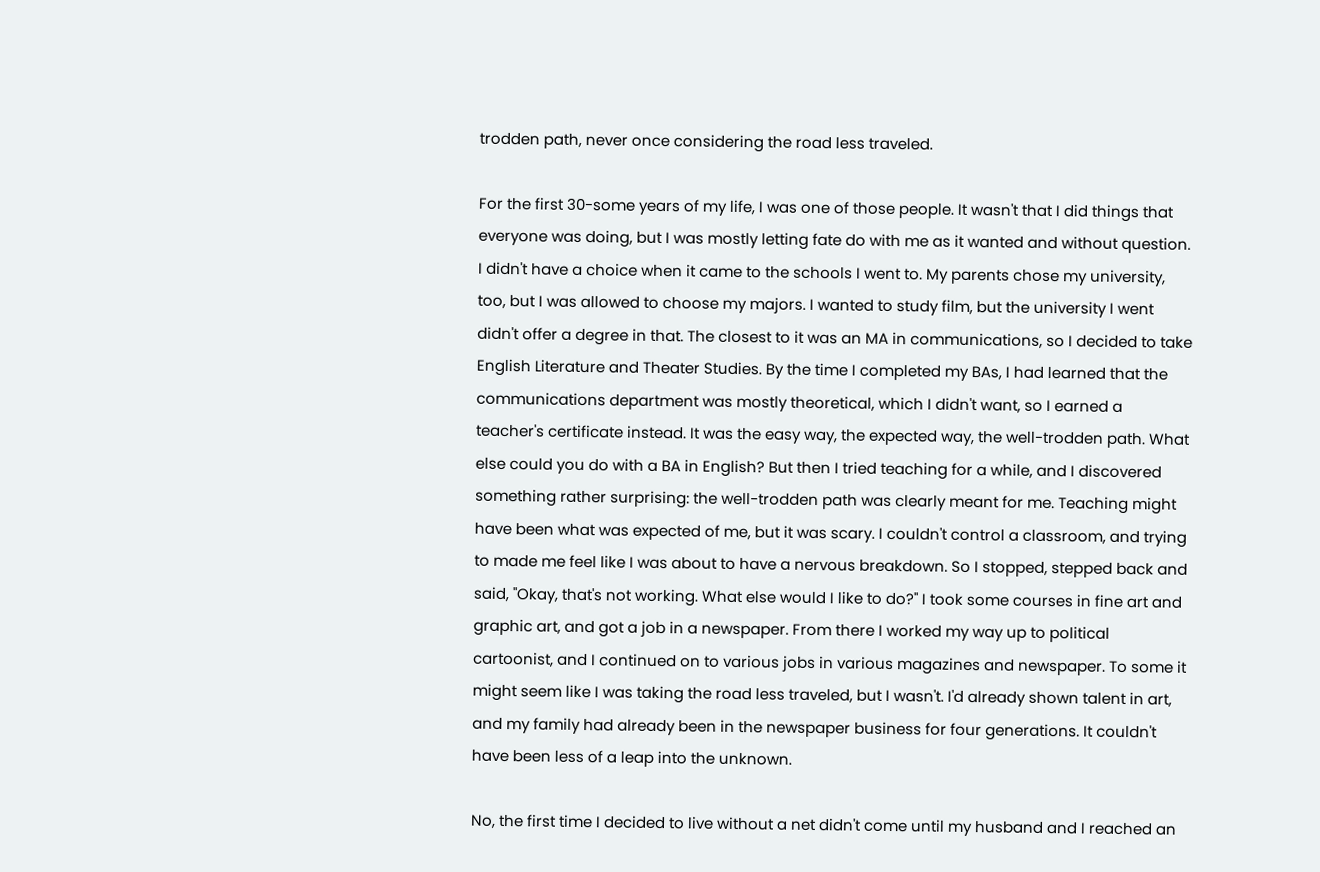trodden path, never once considering the road less traveled.

For the first 30-some years of my life, I was one of those people. It wasn't that I did things that everyone was doing, but I was mostly letting fate do with me as it wanted and without question. I didn't have a choice when it came to the schools I went to. My parents chose my university, too, but I was allowed to choose my majors. I wanted to study film, but the university I went didn't offer a degree in that. The closest to it was an MA in communications, so I decided to take English Literature and Theater Studies. By the time I completed my BAs, I had learned that the communications department was mostly theoretical, which I didn't want, so I earned a teacher's certificate instead. It was the easy way, the expected way, the well-trodden path. What else could you do with a BA in English? But then I tried teaching for a while, and I discovered something rather surprising: the well-trodden path was clearly meant for me. Teaching might have been what was expected of me, but it was scary. I couldn't control a classroom, and trying to made me feel like I was about to have a nervous breakdown. So I stopped, stepped back and said, "Okay, that's not working. What else would I like to do?" I took some courses in fine art and graphic art, and got a job in a newspaper. From there I worked my way up to political cartoonist, and I continued on to various jobs in various magazines and newspaper. To some it might seem like I was taking the road less traveled, but I wasn't. I'd already shown talent in art, and my family had already been in the newspaper business for four generations. It couldn't have been less of a leap into the unknown.

No, the first time I decided to live without a net didn't come until my husband and I reached an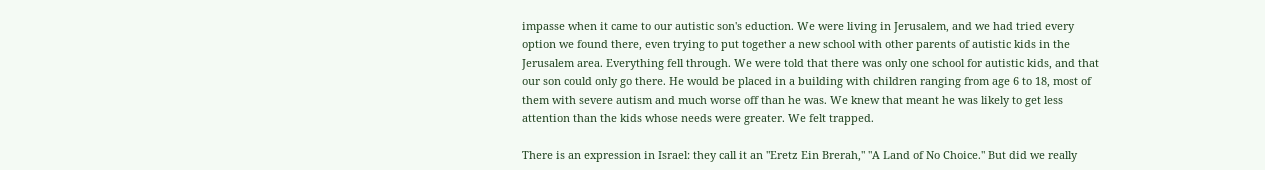impasse when it came to our autistic son's eduction. We were living in Jerusalem, and we had tried every option we found there, even trying to put together a new school with other parents of autistic kids in the Jerusalem area. Everything fell through. We were told that there was only one school for autistic kids, and that our son could only go there. He would be placed in a building with children ranging from age 6 to 18, most of them with severe autism and much worse off than he was. We knew that meant he was likely to get less attention than the kids whose needs were greater. We felt trapped.

There is an expression in Israel: they call it an "Eretz Ein Brerah," "A Land of No Choice." But did we really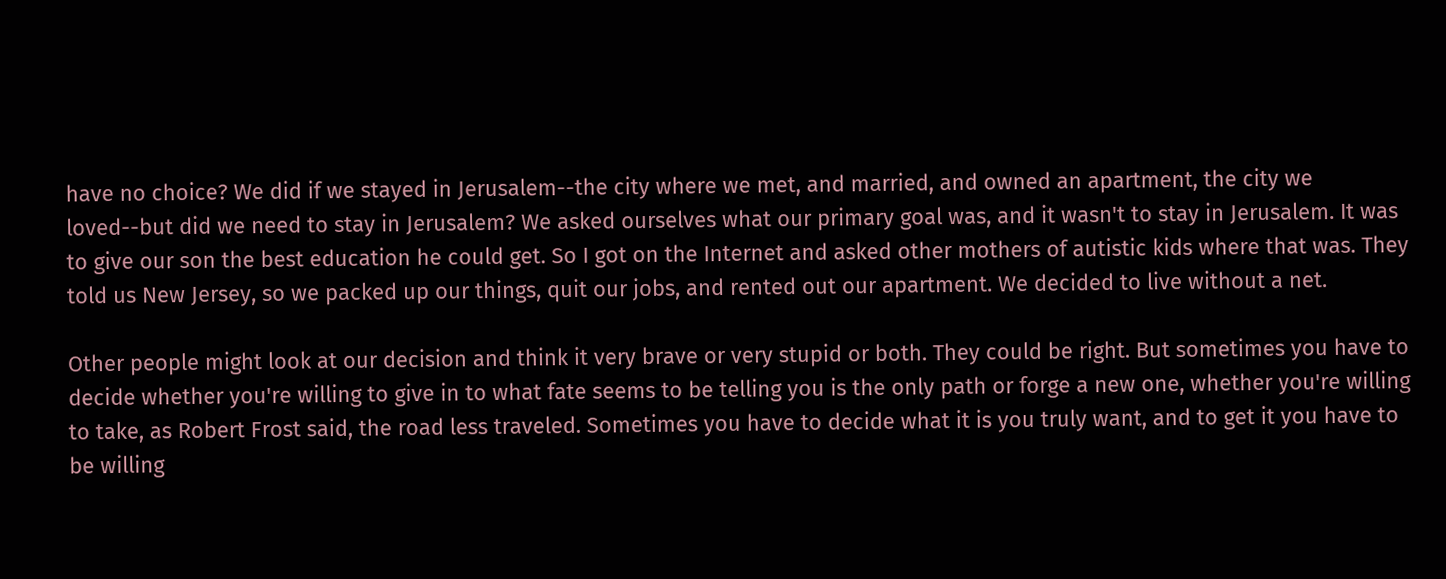have no choice? We did if we stayed in Jerusalem--the city where we met, and married, and owned an apartment, the city we loved--but did we need to stay in Jerusalem? We asked ourselves what our primary goal was, and it wasn't to stay in Jerusalem. It was to give our son the best education he could get. So I got on the Internet and asked other mothers of autistic kids where that was. They told us New Jersey, so we packed up our things, quit our jobs, and rented out our apartment. We decided to live without a net.

Other people might look at our decision and think it very brave or very stupid or both. They could be right. But sometimes you have to decide whether you're willing to give in to what fate seems to be telling you is the only path or forge a new one, whether you're willing to take, as Robert Frost said, the road less traveled. Sometimes you have to decide what it is you truly want, and to get it you have to be willing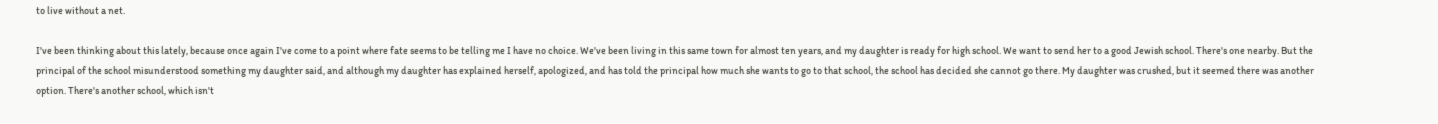to live without a net.

I've been thinking about this lately, because once again I've come to a point where fate seems to be telling me I have no choice. We've been living in this same town for almost ten years, and my daughter is ready for high school. We want to send her to a good Jewish school. There's one nearby. But the principal of the school misunderstood something my daughter said, and although my daughter has explained herself, apologized, and has told the principal how much she wants to go to that school, the school has decided she cannot go there. My daughter was crushed, but it seemed there was another option. There's another school, which isn't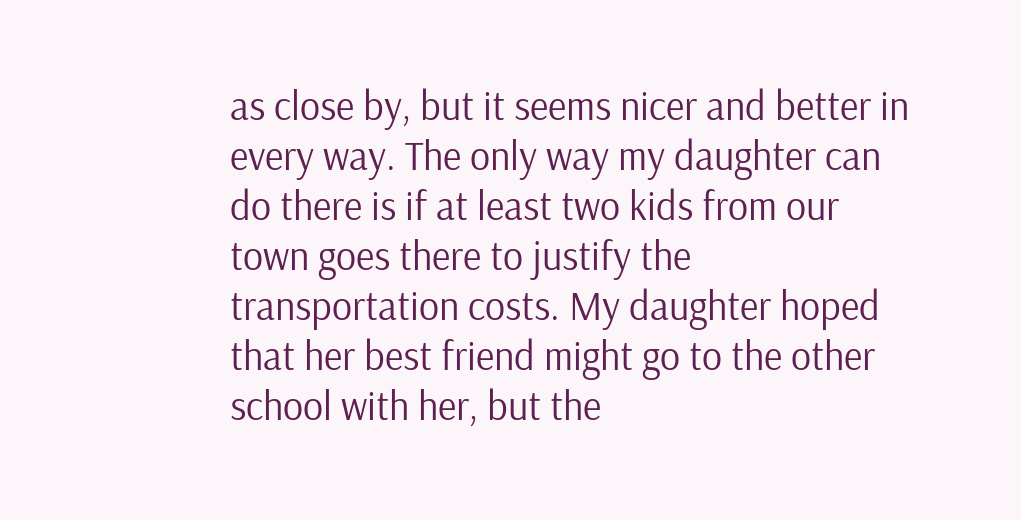as close by, but it seems nicer and better in every way. The only way my daughter can do there is if at least two kids from our town goes there to justify the transportation costs. My daughter hoped that her best friend might go to the other school with her, but the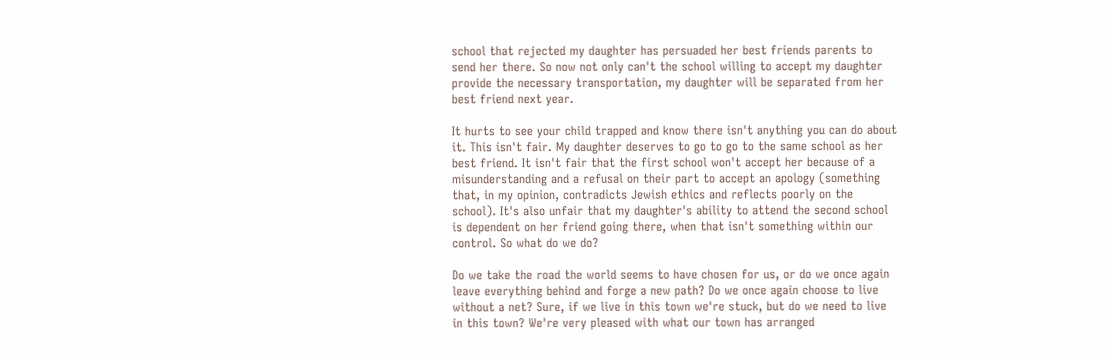school that rejected my daughter has persuaded her best friends parents to send her there. So now not only can't the school willing to accept my daughter provide the necessary transportation, my daughter will be separated from her best friend next year.

It hurts to see your child trapped and know there isn't anything you can do about it. This isn't fair. My daughter deserves to go to go to the same school as her best friend. It isn't fair that the first school won't accept her because of a misunderstanding and a refusal on their part to accept an apology (something that, in my opinion, contradicts Jewish ethics and reflects poorly on the school). It's also unfair that my daughter's ability to attend the second school is dependent on her friend going there, when that isn't something within our control. So what do we do?

Do we take the road the world seems to have chosen for us, or do we once again leave everything behind and forge a new path? Do we once again choose to live without a net? Sure, if we live in this town we're stuck, but do we need to live in this town? We're very pleased with what our town has arranged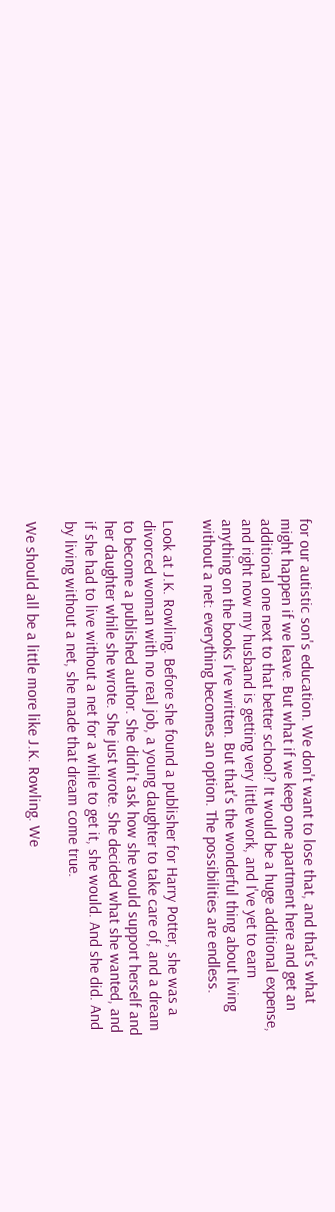for our autistic son's education. We don't want to lose that, and that's what might happen if we leave. But what if we keep one apartment here and get an additional one next to that better school? It would be a huge additional expense, and right now my husband is getting very little work, and I've yet to earn anything on the books I've written. But that's the wonderful thing about living without a net: everything becomes an option. The possibilities are endless.

Look at J.K. Rowling. Before she found a publisher for Harry Potter, she was a divorced woman with no real job, a young daughter to take care of, and a dream to become a published author. She didn't ask how she would support herself and her daughter while she wrote. She just wrote. She decided what she wanted, and if she had to live without a net for a while to get it, she would. And she did. And by living without a net, she made that dream come true.

We should all be a little more like J.K. Rowling. We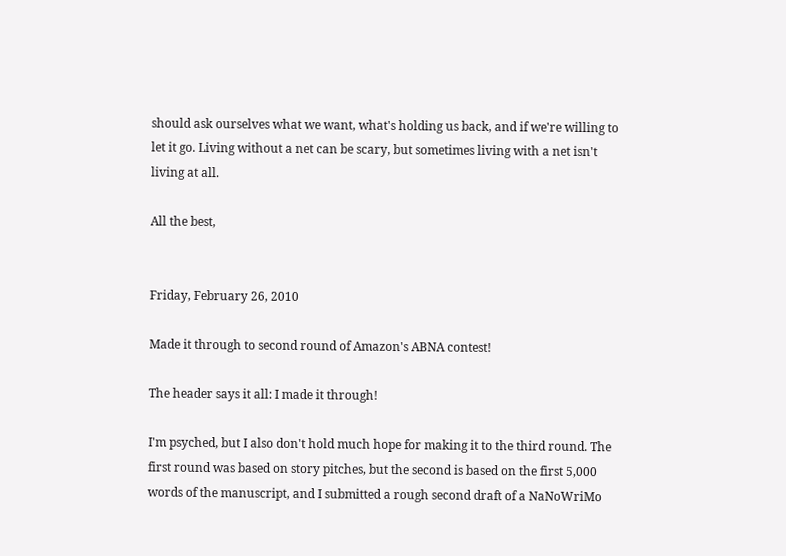should ask ourselves what we want, what's holding us back, and if we're willing to let it go. Living without a net can be scary, but sometimes living with a net isn't living at all.

All the best,


Friday, February 26, 2010

Made it through to second round of Amazon's ABNA contest!

The header says it all: I made it through!

I'm psyched, but I also don't hold much hope for making it to the third round. The first round was based on story pitches, but the second is based on the first 5,000 words of the manuscript, and I submitted a rough second draft of a NaNoWriMo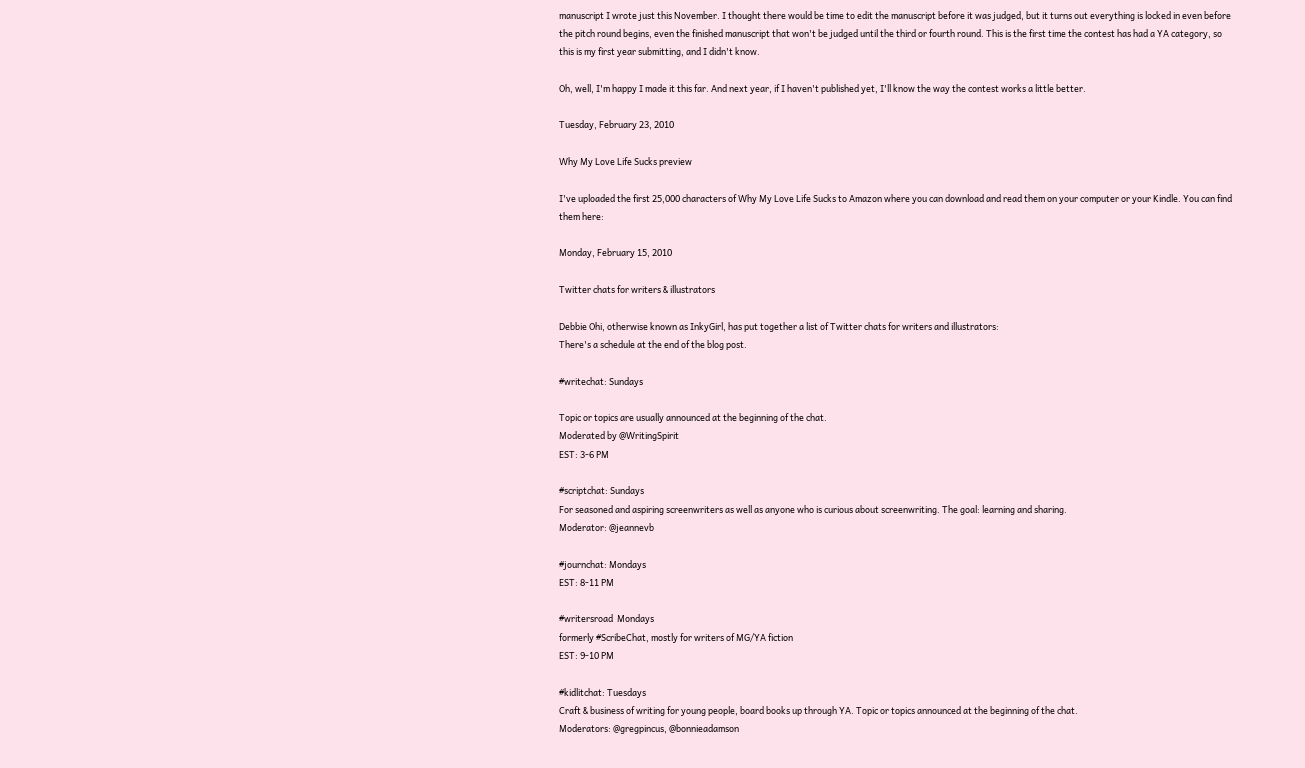manuscript I wrote just this November. I thought there would be time to edit the manuscript before it was judged, but it turns out everything is locked in even before the pitch round begins, even the finished manuscript that won't be judged until the third or fourth round. This is the first time the contest has had a YA category, so this is my first year submitting, and I didn't know.

Oh, well, I'm happy I made it this far. And next year, if I haven't published yet, I'll know the way the contest works a little better.

Tuesday, February 23, 2010

Why My Love Life Sucks preview

I've uploaded the first 25,000 characters of Why My Love Life Sucks to Amazon where you can download and read them on your computer or your Kindle. You can find them here:

Monday, February 15, 2010

Twitter chats for writers & illustrators

Debbie Ohi, otherwise known as InkyGirl, has put together a list of Twitter chats for writers and illustrators:
There's a schedule at the end of the blog post.

#writechat: Sundays

Topic or topics are usually announced at the beginning of the chat.
Moderated by @WritingSpirit
EST: 3-6 PM

#scriptchat: Sundays
For seasoned and aspiring screenwriters as well as anyone who is curious about screenwriting. The goal: learning and sharing.
Moderator: @jeannevb

#journchat: Mondays
EST: 8-11 PM

#writersroad  Mondays
formerly #ScribeChat, mostly for writers of MG/YA fiction
EST: 9-10 PM

#kidlitchat: Tuesdays
Craft & business of writing for young people, board books up through YA. Topic or topics announced at the beginning of the chat.
Moderators: @gregpincus, @bonnieadamson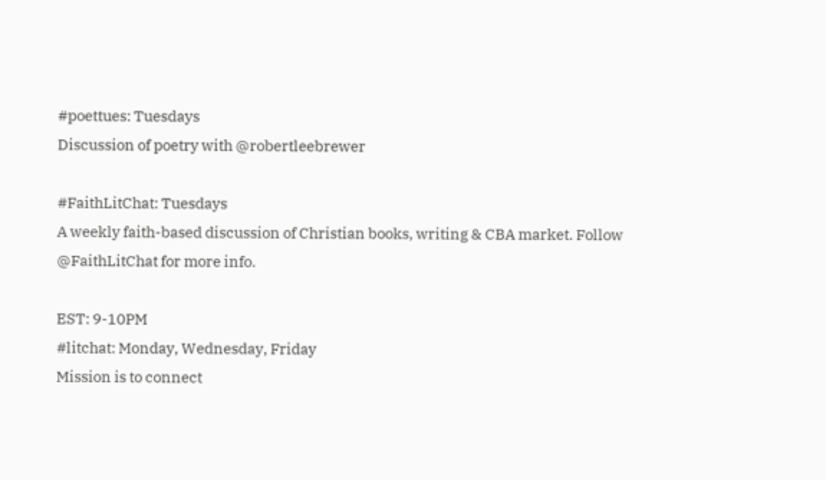#poettues: Tuesdays
Discussion of poetry with @robertleebrewer

#FaithLitChat: Tuesdays
A weekly faith-based discussion of Christian books, writing & CBA market. Follow @FaithLitChat for more info.

EST: 9-10PM
#litchat: Monday, Wednesday, Friday
Mission is to connect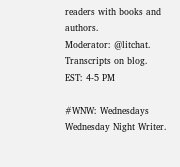readers with books and authors.
Moderator: @litchat.
Transcripts on blog.
EST: 4-5 PM

#WNW: Wednesdays
Wednesday Night Writer.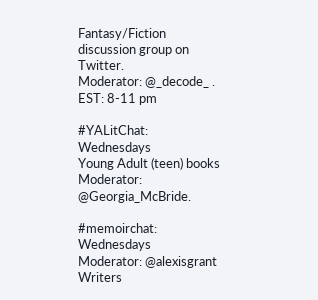Fantasy/Fiction discussion group on Twitter.
Moderator: @_decode_ .
EST: 8-11 pm

#YALitChat: Wednesdays
Young Adult (teen) books
Moderator:  @Georgia_McBride.

#memoirchat: Wednesdays
Moderator: @alexisgrant
Writers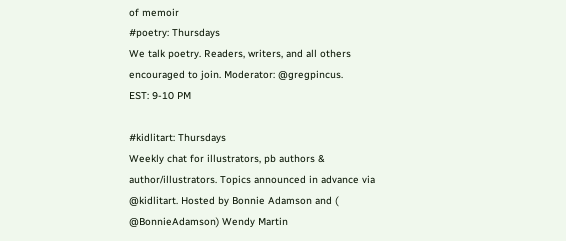of memoir
#poetry: Thursdays
We talk poetry. Readers, writers, and all others encouraged to join. Moderator: @gregpincus.
EST: 9-10 PM

#kidlitart: Thursdays
Weekly chat for illustrators, pb authors & author/illustrators. Topics announced in advance via @kidlitart. Hosted by Bonnie Adamson and ( @BonnieAdamson) Wendy Martin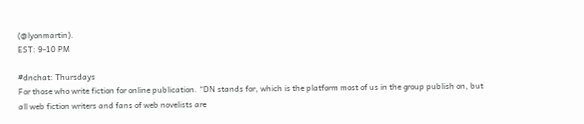(@lyonmartin).
EST: 9-10 PM

#dnchat: Thursdays
For those who write fiction for online publication. “DN stands for, which is the platform most of us in the group publish on, but all web fiction writers and fans of web novelists are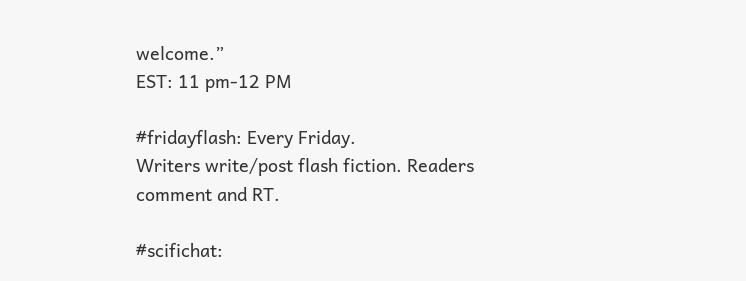welcome.”
EST: 11 pm-12 PM

#fridayflash: Every Friday.
Writers write/post flash fiction. Readers comment and RT.

#scifichat: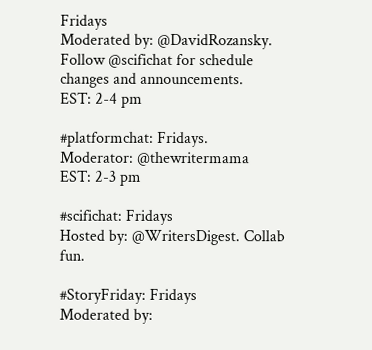Fridays
Moderated by: @DavidRozansky. Follow @scifichat for schedule changes and announcements.
EST: 2-4 pm

#platformchat: Fridays.
Moderator: @thewritermama
EST: 2-3 pm

#scifichat: Fridays
Hosted by: @WritersDigest. Collab fun.

#StoryFriday: Fridays
Moderated by: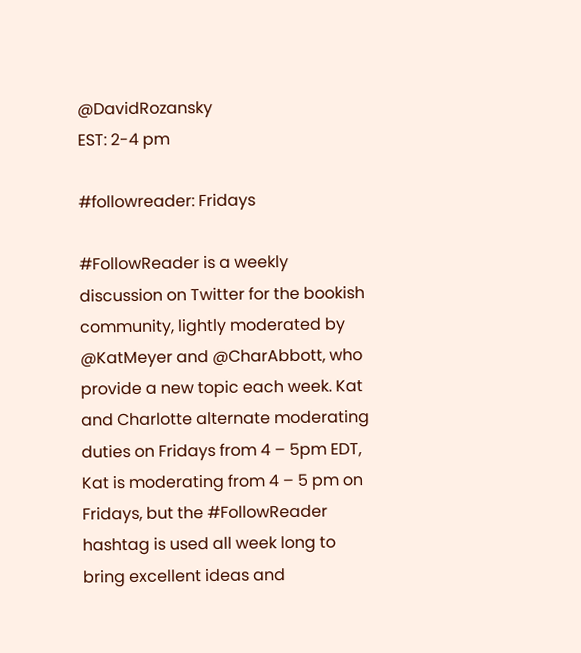@DavidRozansky
EST: 2-4 pm

#followreader: Fridays

#FollowReader is a weekly discussion on Twitter for the bookish community, lightly moderated by @KatMeyer and @CharAbbott, who provide a new topic each week. Kat and Charlotte alternate moderating duties on Fridays from 4 – 5pm EDT, Kat is moderating from 4 – 5 pm on Fridays, but the #FollowReader hashtag is used all week long to bring excellent ideas and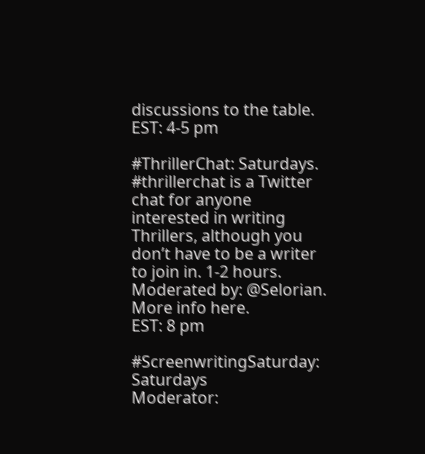discussions to the table.
EST: 4-5 pm

#ThrillerChat: Saturdays. #thrillerchat is a Twitter chat for anyone interested in writing Thrillers, although you don’t have to be a writer to join in. 1-2 hours. Moderated by: @Selorian. More info here.
EST: 8 pm

#ScreenwritingSaturday: Saturdays
Moderator: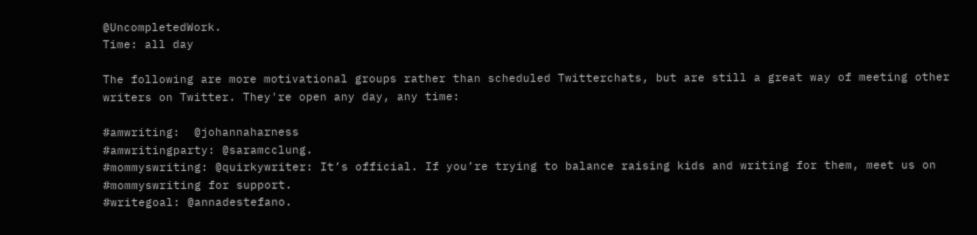@UncompletedWork.
Time: all day

The following are more motivational groups rather than scheduled Twitterchats, but are still a great way of meeting other writers on Twitter. They're open any day, any time:

#amwriting:  @johannaharness
#amwritingparty: @saramcclung.
#mommyswriting: @quirkywriter: It’s official. If you’re trying to balance raising kids and writing for them, meet us on #mommyswriting for support.
#writegoal: @annadestefano.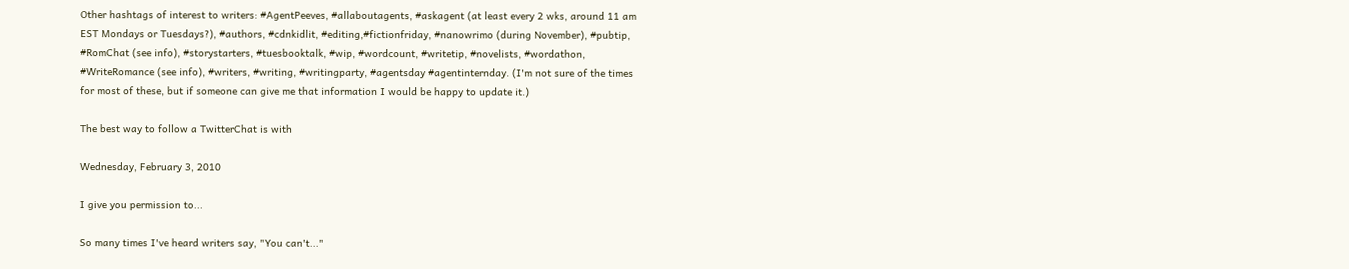Other hashtags of interest to writers: #AgentPeeves, #allaboutagents, #askagent (at least every 2 wks, around 11 am EST Mondays or Tuesdays?), #authors, #cdnkidlit, #editing,#fictionfriday, #nanowrimo (during November), #pubtip, #RomChat (see info), #storystarters, #tuesbooktalk, #wip, #wordcount, #writetip, #novelists, #wordathon, #WriteRomance (see info), #writers, #writing, #writingparty, #agentsday #agentinternday. (I'm not sure of the times for most of these, but if someone can give me that information I would be happy to update it.)

The best way to follow a TwitterChat is with

Wednesday, February 3, 2010

I give you permission to...

So many times I've heard writers say, "You can't..."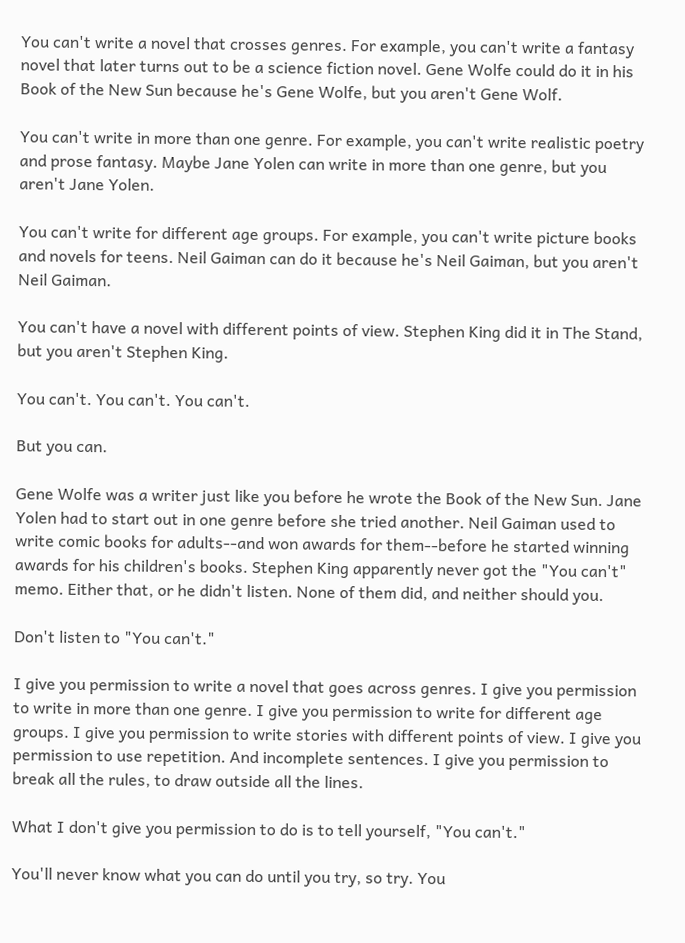You can't write a novel that crosses genres. For example, you can't write a fantasy novel that later turns out to be a science fiction novel. Gene Wolfe could do it in his Book of the New Sun because he's Gene Wolfe, but you aren't Gene Wolf.

You can't write in more than one genre. For example, you can't write realistic poetry and prose fantasy. Maybe Jane Yolen can write in more than one genre, but you aren't Jane Yolen.

You can't write for different age groups. For example, you can't write picture books and novels for teens. Neil Gaiman can do it because he's Neil Gaiman, but you aren't Neil Gaiman.

You can't have a novel with different points of view. Stephen King did it in The Stand, but you aren't Stephen King.

You can't. You can't. You can't.

But you can.

Gene Wolfe was a writer just like you before he wrote the Book of the New Sun. Jane Yolen had to start out in one genre before she tried another. Neil Gaiman used to write comic books for adults--and won awards for them--before he started winning awards for his children's books. Stephen King apparently never got the "You can't" memo. Either that, or he didn't listen. None of them did, and neither should you.

Don't listen to "You can't."

I give you permission to write a novel that goes across genres. I give you permission to write in more than one genre. I give you permission to write for different age groups. I give you permission to write stories with different points of view. I give you permission to use repetition. And incomplete sentences. I give you permission to break all the rules, to draw outside all the lines.

What I don't give you permission to do is to tell yourself, "You can't."

You'll never know what you can do until you try, so try. You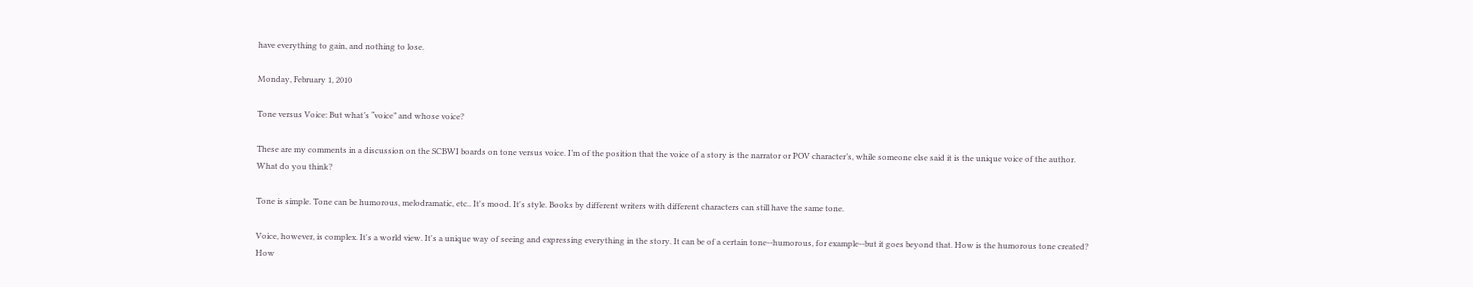have everything to gain, and nothing to lose.

Monday, February 1, 2010

Tone versus Voice: But what’s “voice” and whose voice?

These are my comments in a discussion on the SCBWI boards on tone versus voice. I’m of the position that the voice of a story is the narrator or POV character’s, while someone else said it is the unique voice of the author. What do you think?

Tone is simple. Tone can be humorous, melodramatic, etc.. It's mood. It's style. Books by different writers with different characters can still have the same tone.

Voice, however, is complex. It's a world view. It's a unique way of seeing and expressing everything in the story. It can be of a certain tone--humorous, for example--but it goes beyond that. How is the humorous tone created? How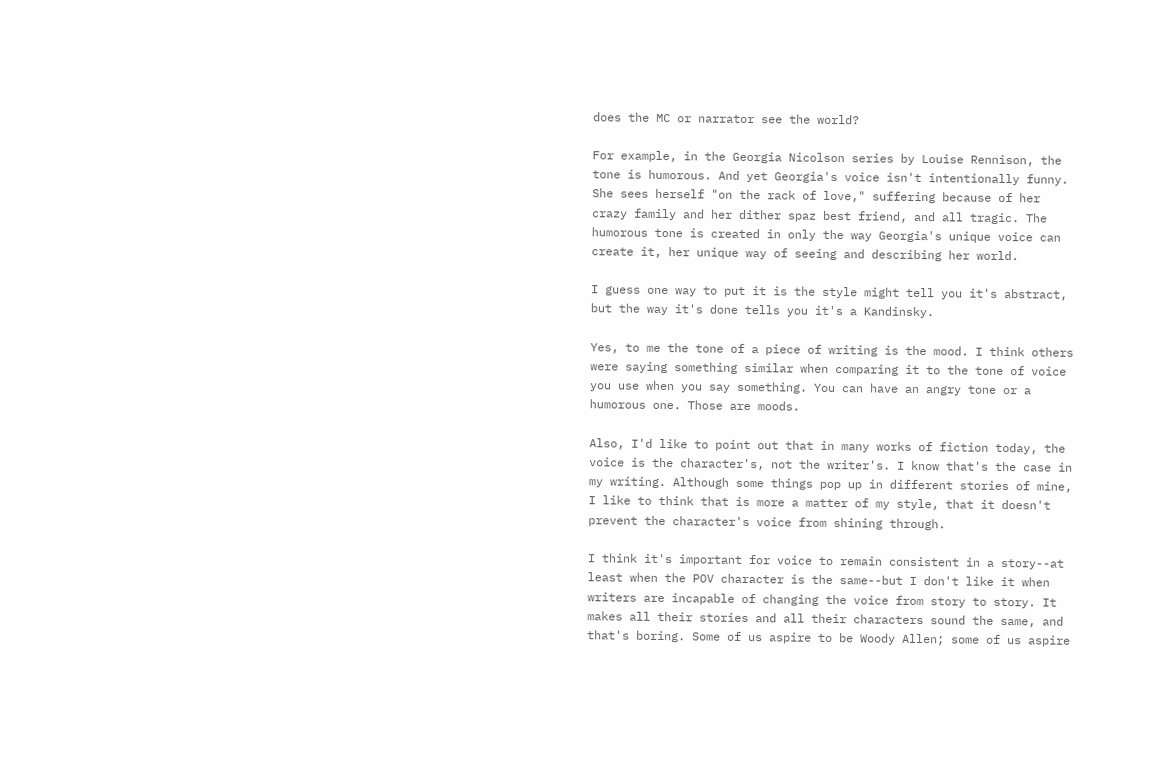does the MC or narrator see the world?

For example, in the Georgia Nicolson series by Louise Rennison, the tone is humorous. And yet Georgia's voice isn't intentionally funny. She sees herself "on the rack of love," suffering because of her crazy family and her dither spaz best friend, and all tragic. The humorous tone is created in only the way Georgia's unique voice can create it, her unique way of seeing and describing her world.

I guess one way to put it is the style might tell you it's abstract, but the way it's done tells you it's a Kandinsky.

Yes, to me the tone of a piece of writing is the mood. I think others were saying something similar when comparing it to the tone of voice you use when you say something. You can have an angry tone or a humorous one. Those are moods.

Also, I'd like to point out that in many works of fiction today, the voice is the character's, not the writer's. I know that's the case in my writing. Although some things pop up in different stories of mine, I like to think that is more a matter of my style, that it doesn't prevent the character's voice from shining through.

I think it's important for voice to remain consistent in a story--at least when the POV character is the same--but I don't like it when writers are incapable of changing the voice from story to story. It makes all their stories and all their characters sound the same, and that's boring. Some of us aspire to be Woody Allen; some of us aspire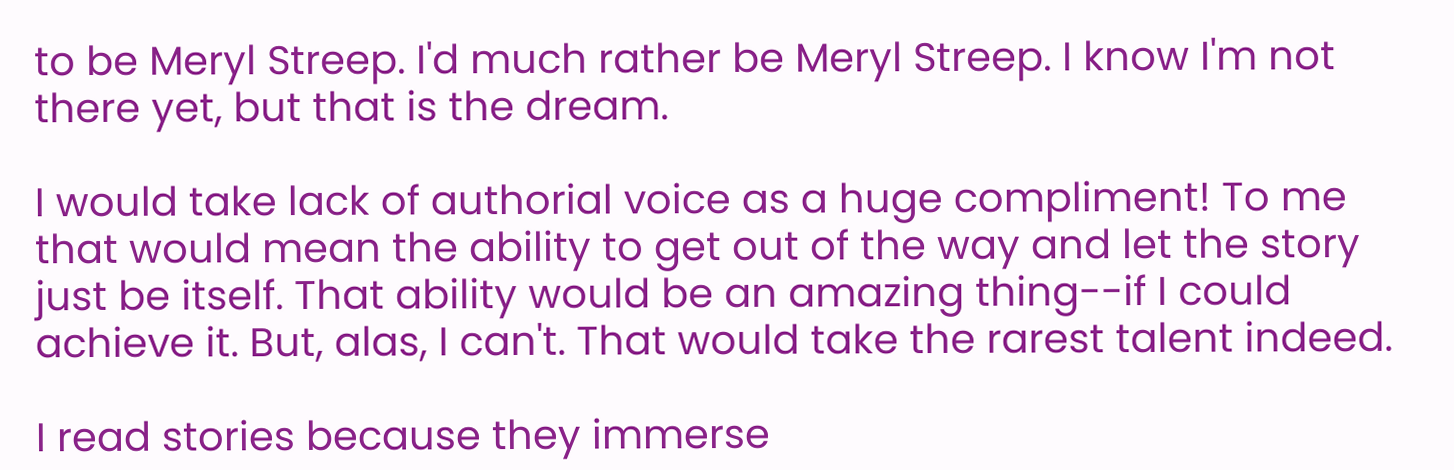to be Meryl Streep. I'd much rather be Meryl Streep. I know I'm not there yet, but that is the dream.

I would take lack of authorial voice as a huge compliment! To me that would mean the ability to get out of the way and let the story just be itself. That ability would be an amazing thing--if I could achieve it. But, alas, I can't. That would take the rarest talent indeed.

I read stories because they immerse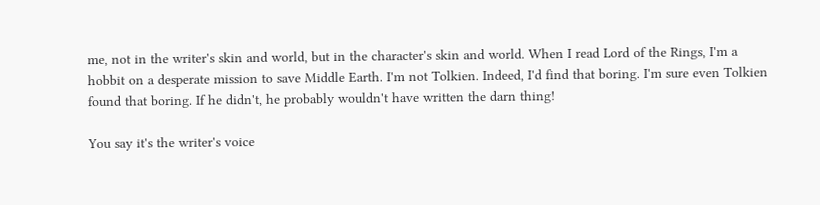me, not in the writer's skin and world, but in the character's skin and world. When I read Lord of the Rings, I'm a hobbit on a desperate mission to save Middle Earth. I'm not Tolkien. Indeed, I'd find that boring. I'm sure even Tolkien found that boring. If he didn't, he probably wouldn't have written the darn thing!

You say it's the writer's voice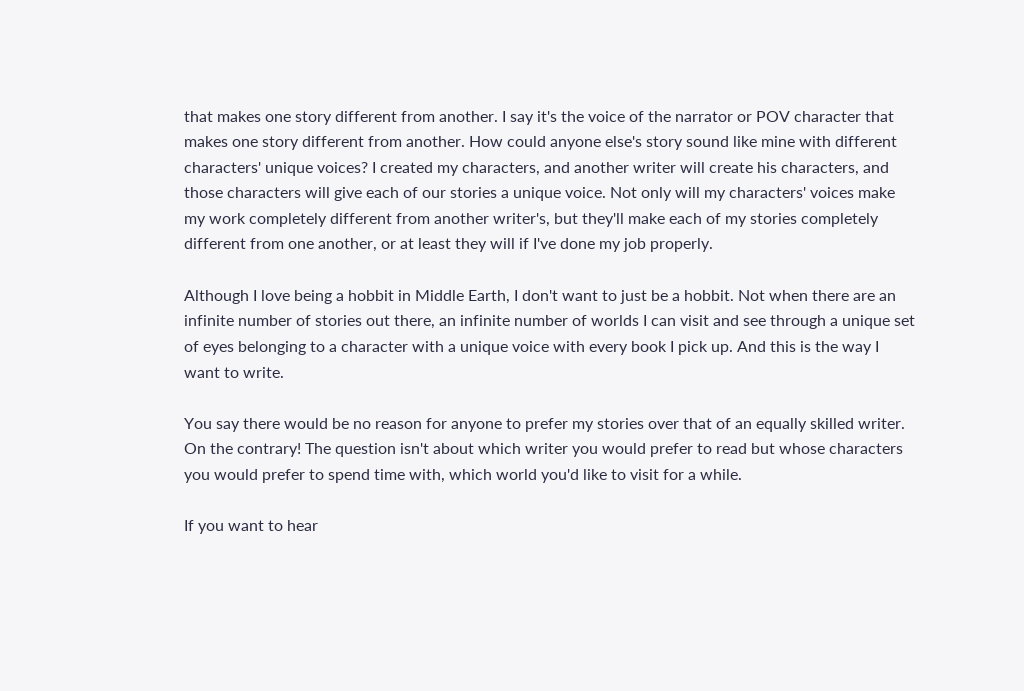that makes one story different from another. I say it's the voice of the narrator or POV character that makes one story different from another. How could anyone else's story sound like mine with different characters' unique voices? I created my characters, and another writer will create his characters, and those characters will give each of our stories a unique voice. Not only will my characters' voices make my work completely different from another writer's, but they'll make each of my stories completely different from one another, or at least they will if I've done my job properly.

Although I love being a hobbit in Middle Earth, I don't want to just be a hobbit. Not when there are an infinite number of stories out there, an infinite number of worlds I can visit and see through a unique set of eyes belonging to a character with a unique voice with every book I pick up. And this is the way I want to write.

You say there would be no reason for anyone to prefer my stories over that of an equally skilled writer. On the contrary! The question isn't about which writer you would prefer to read but whose characters you would prefer to spend time with, which world you'd like to visit for a while.

If you want to hear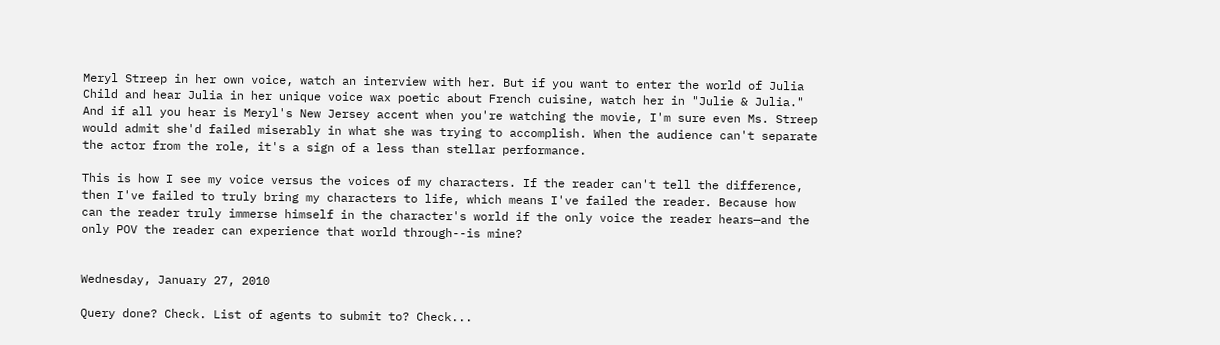Meryl Streep in her own voice, watch an interview with her. But if you want to enter the world of Julia Child and hear Julia in her unique voice wax poetic about French cuisine, watch her in "Julie & Julia." And if all you hear is Meryl's New Jersey accent when you're watching the movie, I'm sure even Ms. Streep would admit she'd failed miserably in what she was trying to accomplish. When the audience can't separate the actor from the role, it's a sign of a less than stellar performance.

This is how I see my voice versus the voices of my characters. If the reader can't tell the difference, then I've failed to truly bring my characters to life, which means I've failed the reader. Because how can the reader truly immerse himself in the character's world if the only voice the reader hears—and the only POV the reader can experience that world through--is mine?


Wednesday, January 27, 2010

Query done? Check. List of agents to submit to? Check...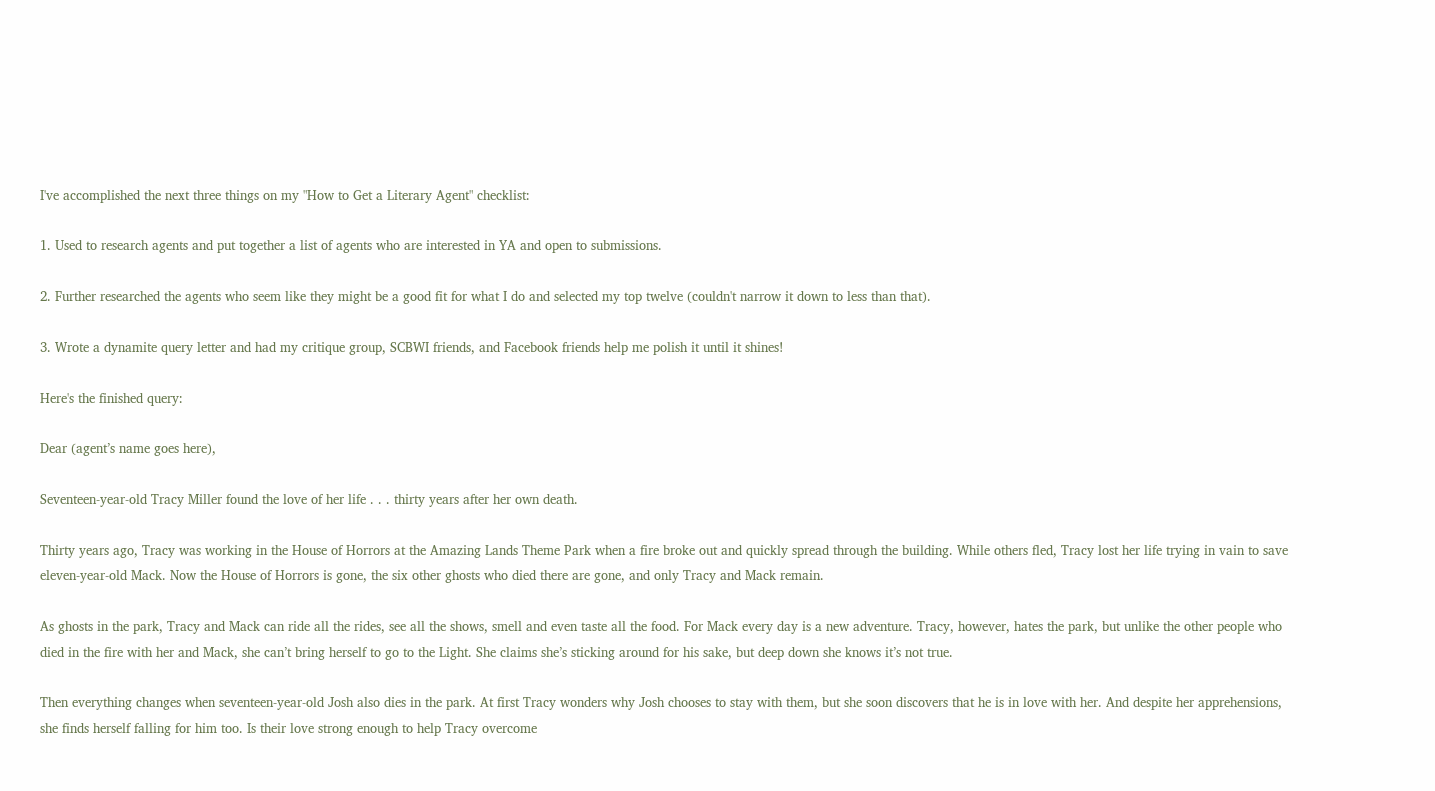I've accomplished the next three things on my "How to Get a Literary Agent" checklist:

1. Used to research agents and put together a list of agents who are interested in YA and open to submissions.

2. Further researched the agents who seem like they might be a good fit for what I do and selected my top twelve (couldn't narrow it down to less than that).

3. Wrote a dynamite query letter and had my critique group, SCBWI friends, and Facebook friends help me polish it until it shines!

Here's the finished query:

Dear (agent’s name goes here),

Seventeen-year-old Tracy Miller found the love of her life . . . thirty years after her own death.

Thirty years ago, Tracy was working in the House of Horrors at the Amazing Lands Theme Park when a fire broke out and quickly spread through the building. While others fled, Tracy lost her life trying in vain to save eleven-year-old Mack. Now the House of Horrors is gone, the six other ghosts who died there are gone, and only Tracy and Mack remain.

As ghosts in the park, Tracy and Mack can ride all the rides, see all the shows, smell and even taste all the food. For Mack every day is a new adventure. Tracy, however, hates the park, but unlike the other people who died in the fire with her and Mack, she can’t bring herself to go to the Light. She claims she’s sticking around for his sake, but deep down she knows it’s not true.

Then everything changes when seventeen-year-old Josh also dies in the park. At first Tracy wonders why Josh chooses to stay with them, but she soon discovers that he is in love with her. And despite her apprehensions, she finds herself falling for him too. Is their love strong enough to help Tracy overcome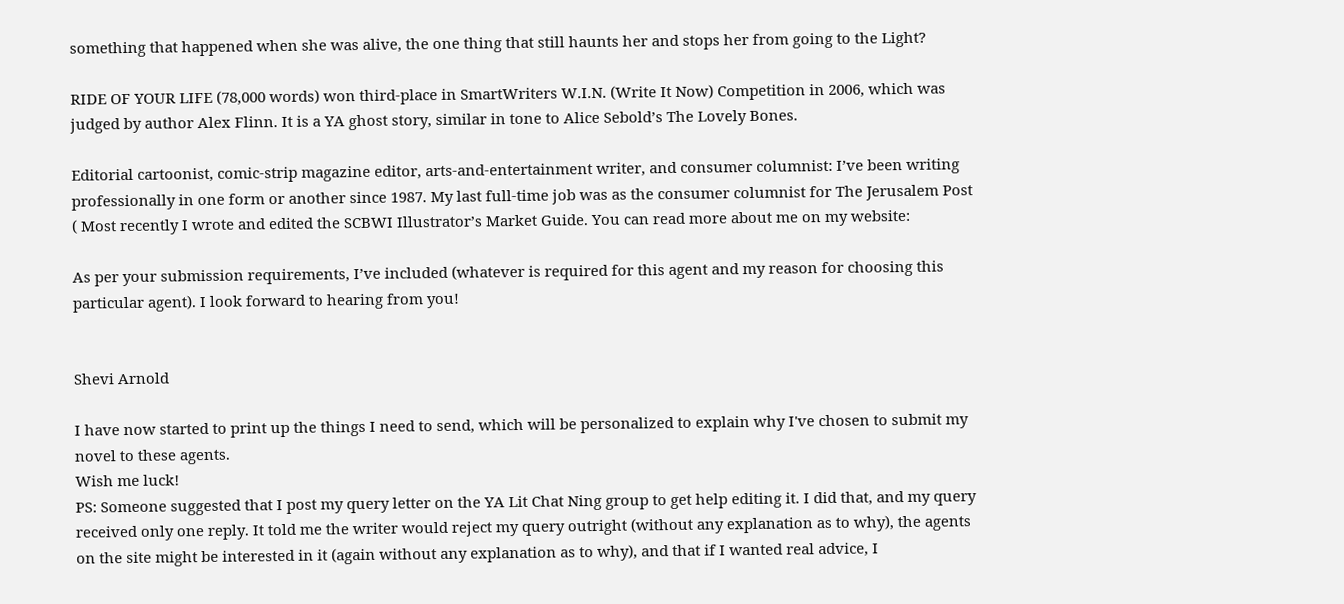something that happened when she was alive, the one thing that still haunts her and stops her from going to the Light?

RIDE OF YOUR LIFE (78,000 words) won third-place in SmartWriters W.I.N. (Write It Now) Competition in 2006, which was judged by author Alex Flinn. It is a YA ghost story, similar in tone to Alice Sebold’s The Lovely Bones.

Editorial cartoonist, comic-strip magazine editor, arts-and-entertainment writer, and consumer columnist: I’ve been writing professionally in one form or another since 1987. My last full-time job was as the consumer columnist for The Jerusalem Post ( Most recently I wrote and edited the SCBWI Illustrator’s Market Guide. You can read more about me on my website:

As per your submission requirements, I’ve included (whatever is required for this agent and my reason for choosing this particular agent). I look forward to hearing from you!


Shevi Arnold

I have now started to print up the things I need to send, which will be personalized to explain why I've chosen to submit my novel to these agents.
Wish me luck!
PS: Someone suggested that I post my query letter on the YA Lit Chat Ning group to get help editing it. I did that, and my query received only one reply. It told me the writer would reject my query outright (without any explanation as to why), the agents on the site might be interested in it (again without any explanation as to why), and that if I wanted real advice, I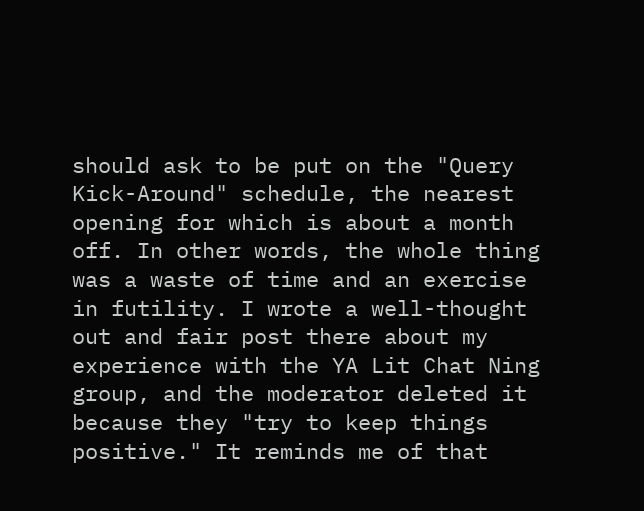should ask to be put on the "Query Kick-Around" schedule, the nearest opening for which is about a month off. In other words, the whole thing was a waste of time and an exercise in futility. I wrote a well-thought out and fair post there about my experience with the YA Lit Chat Ning group, and the moderator deleted it because they "try to keep things positive." It reminds me of that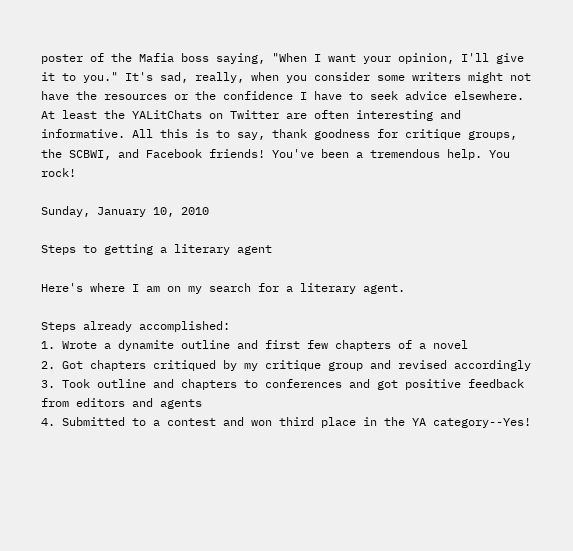poster of the Mafia boss saying, "When I want your opinion, I'll give it to you." It's sad, really, when you consider some writers might not have the resources or the confidence I have to seek advice elsewhere. At least the YALitChats on Twitter are often interesting and informative. All this is to say, thank goodness for critique groups, the SCBWI, and Facebook friends! You've been a tremendous help. You rock!

Sunday, January 10, 2010

Steps to getting a literary agent

Here's where I am on my search for a literary agent.

Steps already accomplished:
1. Wrote a dynamite outline and first few chapters of a novel
2. Got chapters critiqued by my critique group and revised accordingly
3. Took outline and chapters to conferences and got positive feedback from editors and agents
4. Submitted to a contest and won third place in the YA category--Yes!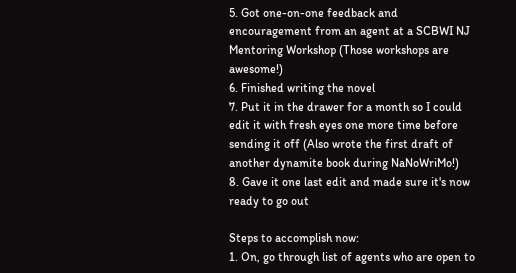5. Got one-on-one feedback and encouragement from an agent at a SCBWI NJ Mentoring Workshop (Those workshops are awesome!)
6. Finished writing the novel
7. Put it in the drawer for a month so I could edit it with fresh eyes one more time before sending it off (Also wrote the first draft of another dynamite book during NaNoWriMo!)
8. Gave it one last edit and made sure it's now ready to go out

Steps to accomplish now:
1. On, go through list of agents who are open to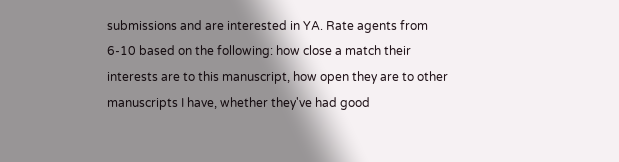submissions and are interested in YA. Rate agents from 6-10 based on the following: how close a match their interests are to this manuscript, how open they are to other manuscripts I have, whether they've had good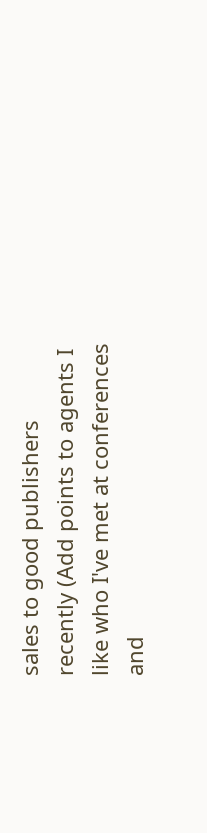sales to good publishers recently (Add points to agents I like who I've met at conferences and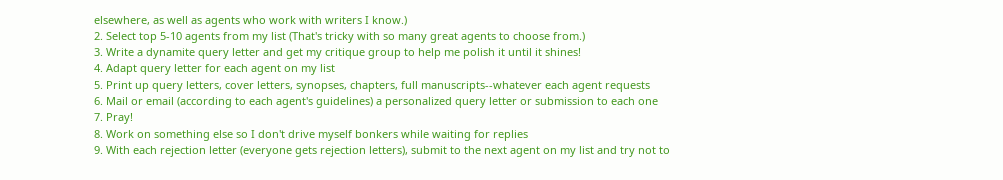elsewhere, as well as agents who work with writers I know.)
2. Select top 5-10 agents from my list (That's tricky with so many great agents to choose from.)
3. Write a dynamite query letter and get my critique group to help me polish it until it shines!
4. Adapt query letter for each agent on my list
5. Print up query letters, cover letters, synopses, chapters, full manuscripts--whatever each agent requests
6. Mail or email (according to each agent's guidelines) a personalized query letter or submission to each one
7. Pray!
8. Work on something else so I don't drive myself bonkers while waiting for replies
9. With each rejection letter (everyone gets rejection letters), submit to the next agent on my list and try not to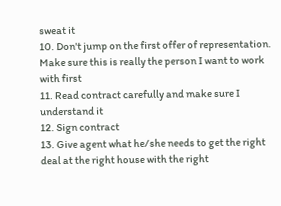sweat it
10. Don't jump on the first offer of representation. Make sure this is really the person I want to work with first
11. Read contract carefully and make sure I understand it
12. Sign contract
13. Give agent what he/she needs to get the right deal at the right house with the right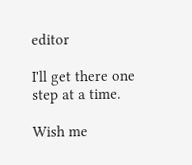editor

I'll get there one step at a time.

Wish me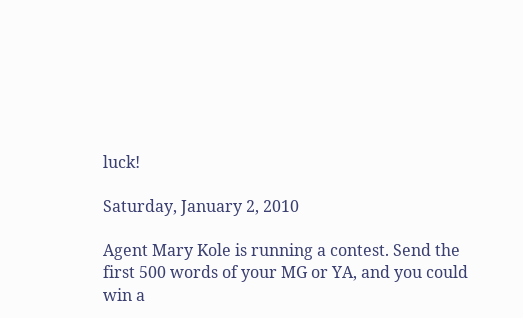luck!

Saturday, January 2, 2010

Agent Mary Kole is running a contest. Send the first 500 words of your MG or YA, and you could win a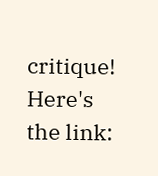critique! Here's the link: